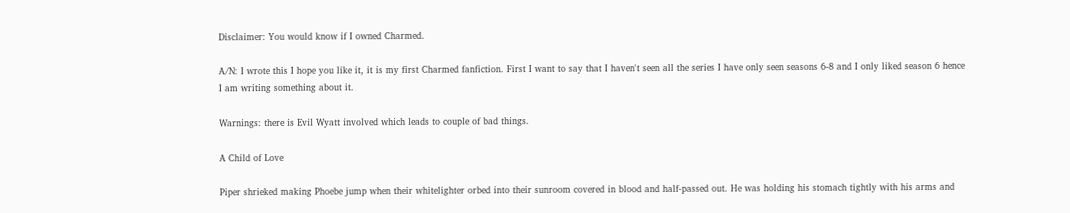Disclaimer: You would know if I owned Charmed.

A/N: I wrote this I hope you like it, it is my first Charmed fanfiction. First I want to say that I haven't seen all the series I have only seen seasons 6-8 and I only liked season 6 hence I am writing something about it.

Warnings: there is Evil Wyatt involved which leads to couple of bad things.

A Child of Love

Piper shrieked making Phoebe jump when their whitelighter orbed into their sunroom covered in blood and half-passed out. He was holding his stomach tightly with his arms and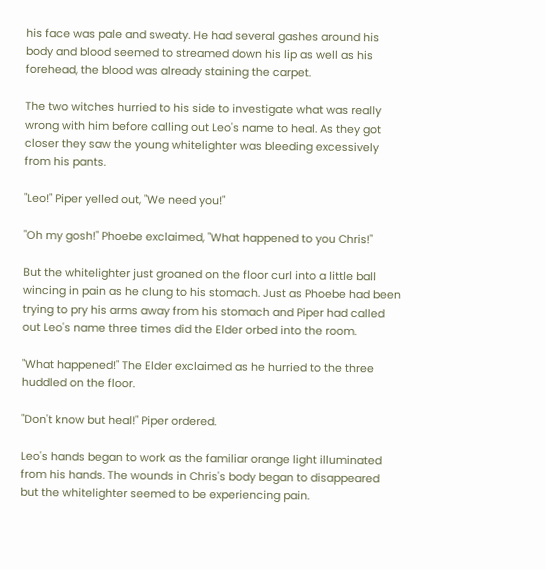his face was pale and sweaty. He had several gashes around his body and blood seemed to streamed down his lip as well as his forehead, the blood was already staining the carpet.

The two witches hurried to his side to investigate what was really wrong with him before calling out Leo's name to heal. As they got closer they saw the young whitelighter was bleeding excessively from his pants.

"Leo!" Piper yelled out, "We need you!"

"Oh my gosh!" Phoebe exclaimed, "What happened to you Chris!"

But the whitelighter just groaned on the floor curl into a little ball wincing in pain as he clung to his stomach. Just as Phoebe had been trying to pry his arms away from his stomach and Piper had called out Leo's name three times did the Elder orbed into the room.

"What happened!" The Elder exclaimed as he hurried to the three huddled on the floor.

"Don't know but heal!" Piper ordered.

Leo's hands began to work as the familiar orange light illuminated from his hands. The wounds in Chris's body began to disappeared but the whitelighter seemed to be experiencing pain.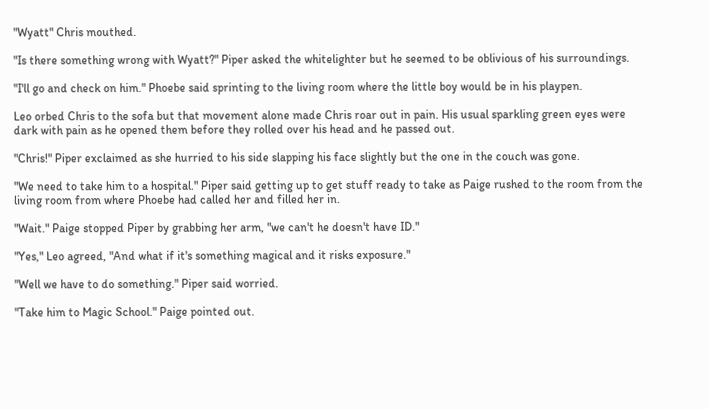"Wyatt" Chris mouthed.

"Is there something wrong with Wyatt?" Piper asked the whitelighter but he seemed to be oblivious of his surroundings.

"I'll go and check on him." Phoebe said sprinting to the living room where the little boy would be in his playpen.

Leo orbed Chris to the sofa but that movement alone made Chris roar out in pain. His usual sparkling green eyes were dark with pain as he opened them before they rolled over his head and he passed out.

"Chris!" Piper exclaimed as she hurried to his side slapping his face slightly but the one in the couch was gone.

"We need to take him to a hospital." Piper said getting up to get stuff ready to take as Paige rushed to the room from the living room from where Phoebe had called her and filled her in.

"Wait." Paige stopped Piper by grabbing her arm, "we can't he doesn't have ID."

"Yes," Leo agreed, "And what if it's something magical and it risks exposure."

"Well we have to do something." Piper said worried.

"Take him to Magic School." Paige pointed out.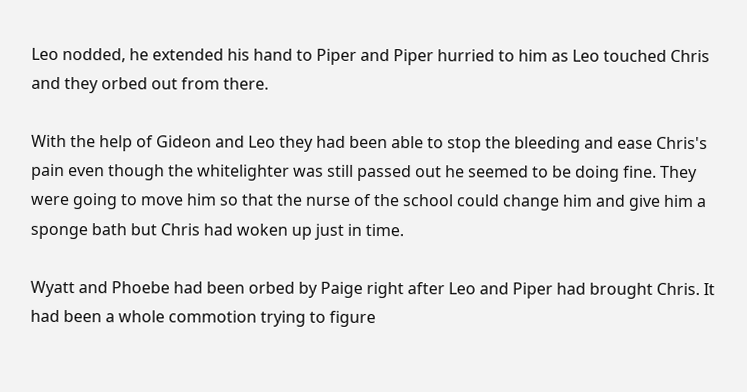Leo nodded, he extended his hand to Piper and Piper hurried to him as Leo touched Chris and they orbed out from there.

With the help of Gideon and Leo they had been able to stop the bleeding and ease Chris's pain even though the whitelighter was still passed out he seemed to be doing fine. They were going to move him so that the nurse of the school could change him and give him a sponge bath but Chris had woken up just in time.

Wyatt and Phoebe had been orbed by Paige right after Leo and Piper had brought Chris. It had been a whole commotion trying to figure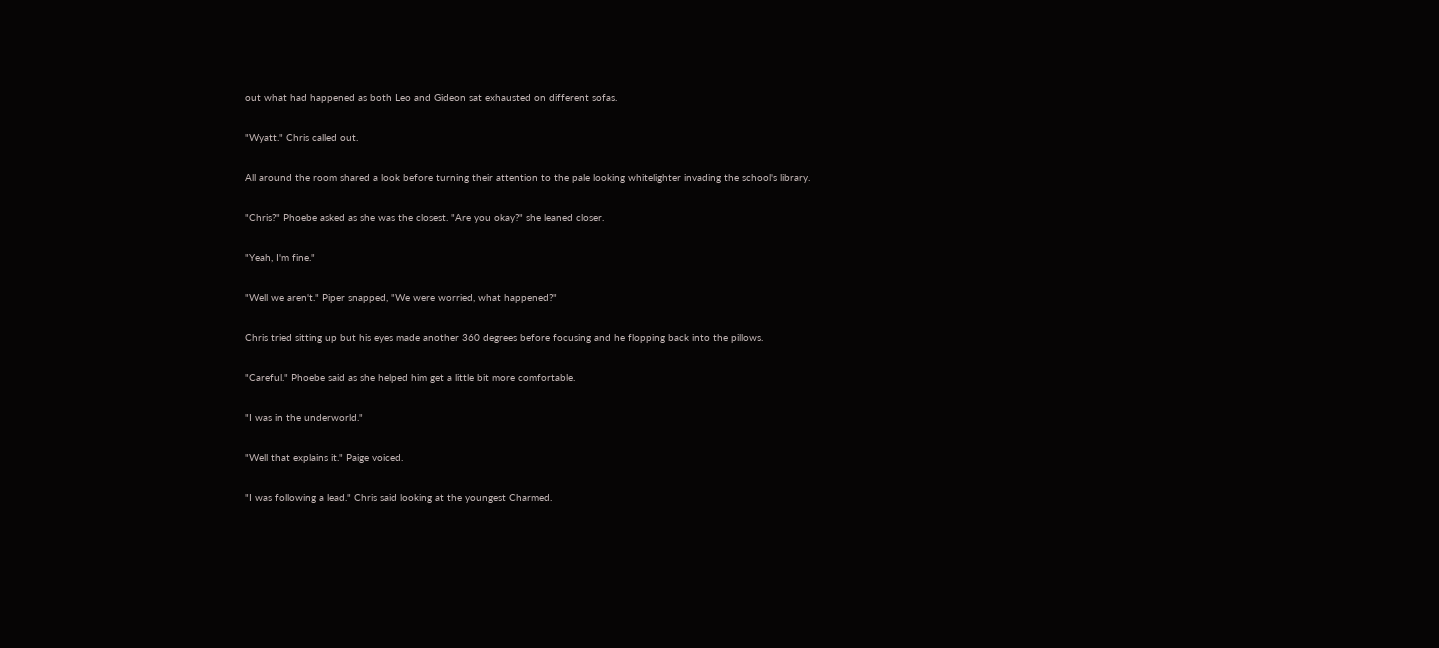out what had happened as both Leo and Gideon sat exhausted on different sofas.

"Wyatt." Chris called out.

All around the room shared a look before turning their attention to the pale looking whitelighter invading the school's library.

"Chris?" Phoebe asked as she was the closest. "Are you okay?" she leaned closer.

"Yeah, I'm fine."

"Well we aren't." Piper snapped, "We were worried, what happened?"

Chris tried sitting up but his eyes made another 360 degrees before focusing and he flopping back into the pillows.

"Careful." Phoebe said as she helped him get a little bit more comfortable.

"I was in the underworld."

"Well that explains it." Paige voiced.

"I was following a lead." Chris said looking at the youngest Charmed.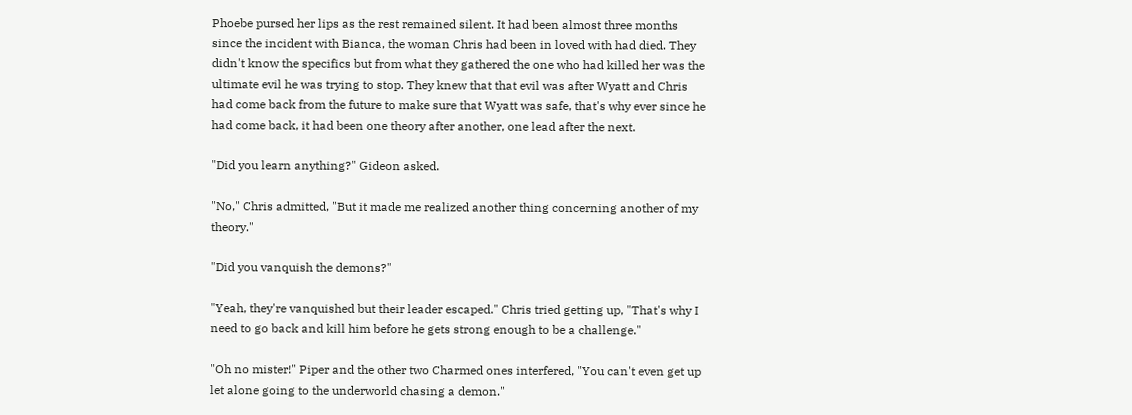Phoebe pursed her lips as the rest remained silent. It had been almost three months since the incident with Bianca, the woman Chris had been in loved with had died. They didn't know the specifics but from what they gathered the one who had killed her was the ultimate evil he was trying to stop. They knew that that evil was after Wyatt and Chris had come back from the future to make sure that Wyatt was safe, that's why ever since he had come back, it had been one theory after another, one lead after the next.

"Did you learn anything?" Gideon asked.

"No," Chris admitted, "But it made me realized another thing concerning another of my theory."

"Did you vanquish the demons?"

"Yeah, they're vanquished but their leader escaped." Chris tried getting up, "That's why I need to go back and kill him before he gets strong enough to be a challenge."

"Oh no mister!" Piper and the other two Charmed ones interfered, "You can't even get up let alone going to the underworld chasing a demon."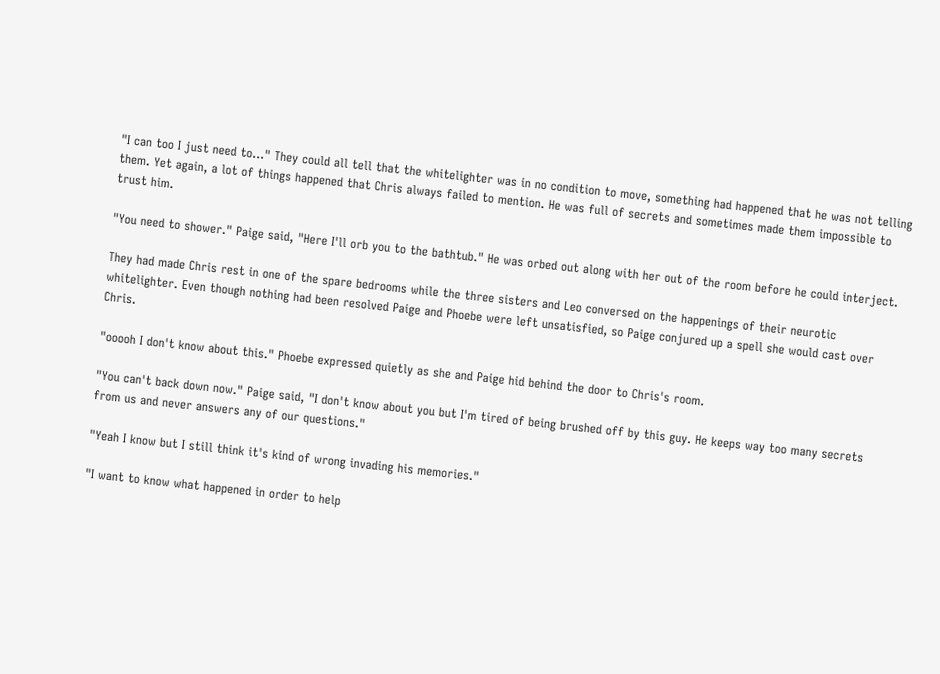"I can too I just need to…" They could all tell that the whitelighter was in no condition to move, something had happened that he was not telling them. Yet again, a lot of things happened that Chris always failed to mention. He was full of secrets and sometimes made them impossible to trust him.

"You need to shower." Paige said, "Here I'll orb you to the bathtub." He was orbed out along with her out of the room before he could interject.

They had made Chris rest in one of the spare bedrooms while the three sisters and Leo conversed on the happenings of their neurotic whitelighter. Even though nothing had been resolved Paige and Phoebe were left unsatisfied, so Paige conjured up a spell she would cast over Chris.

"ooooh I don't know about this." Phoebe expressed quietly as she and Paige hid behind the door to Chris's room.

"You can't back down now." Paige said, "I don't know about you but I'm tired of being brushed off by this guy. He keeps way too many secrets from us and never answers any of our questions."

"Yeah I know but I still think it's kind of wrong invading his memories."

"I want to know what happened in order to help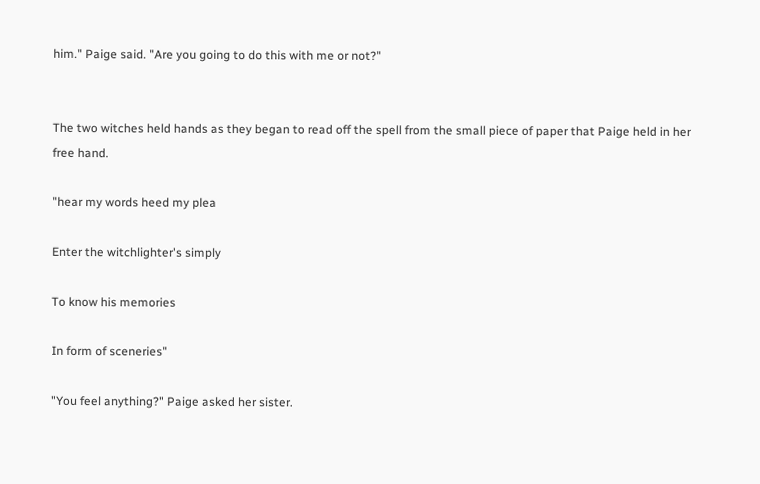him." Paige said. "Are you going to do this with me or not?"


The two witches held hands as they began to read off the spell from the small piece of paper that Paige held in her free hand.

"hear my words heed my plea

Enter the witchlighter's simply

To know his memories

In form of sceneries"

"You feel anything?" Paige asked her sister.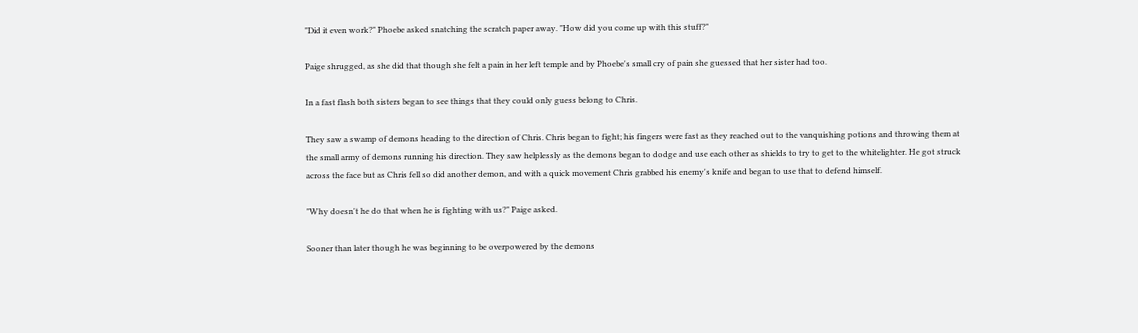"Did it even work?" Phoebe asked snatching the scratch paper away. "How did you come up with this stuff?"

Paige shrugged, as she did that though she felt a pain in her left temple and by Phoebe's small cry of pain she guessed that her sister had too.

In a fast flash both sisters began to see things that they could only guess belong to Chris.

They saw a swamp of demons heading to the direction of Chris. Chris began to fight; his fingers were fast as they reached out to the vanquishing potions and throwing them at the small army of demons running his direction. They saw helplessly as the demons began to dodge and use each other as shields to try to get to the whitelighter. He got struck across the face but as Chris fell so did another demon, and with a quick movement Chris grabbed his enemy's knife and began to use that to defend himself.

"Why doesn't he do that when he is fighting with us?" Paige asked.

Sooner than later though he was beginning to be overpowered by the demons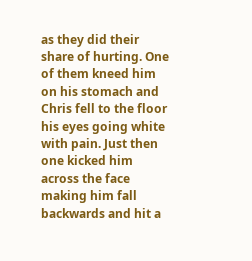as they did their share of hurting. One of them kneed him on his stomach and Chris fell to the floor his eyes going white with pain. Just then one kicked him across the face making him fall backwards and hit a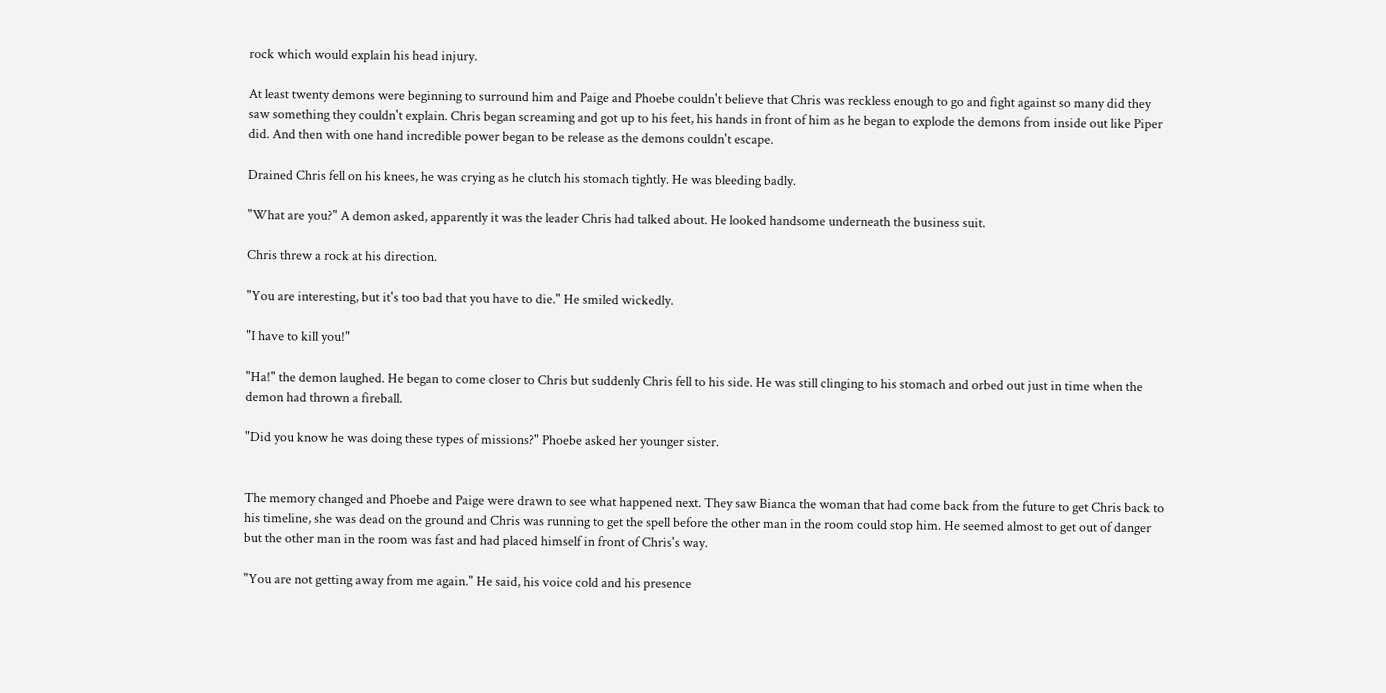rock which would explain his head injury.

At least twenty demons were beginning to surround him and Paige and Phoebe couldn't believe that Chris was reckless enough to go and fight against so many did they saw something they couldn't explain. Chris began screaming and got up to his feet, his hands in front of him as he began to explode the demons from inside out like Piper did. And then with one hand incredible power began to be release as the demons couldn't escape.

Drained Chris fell on his knees, he was crying as he clutch his stomach tightly. He was bleeding badly.

"What are you?" A demon asked, apparently it was the leader Chris had talked about. He looked handsome underneath the business suit.

Chris threw a rock at his direction.

"You are interesting, but it's too bad that you have to die." He smiled wickedly.

"I have to kill you!"

"Ha!" the demon laughed. He began to come closer to Chris but suddenly Chris fell to his side. He was still clinging to his stomach and orbed out just in time when the demon had thrown a fireball.

"Did you know he was doing these types of missions?" Phoebe asked her younger sister.


The memory changed and Phoebe and Paige were drawn to see what happened next. They saw Bianca the woman that had come back from the future to get Chris back to his timeline, she was dead on the ground and Chris was running to get the spell before the other man in the room could stop him. He seemed almost to get out of danger but the other man in the room was fast and had placed himself in front of Chris's way.

"You are not getting away from me again." He said, his voice cold and his presence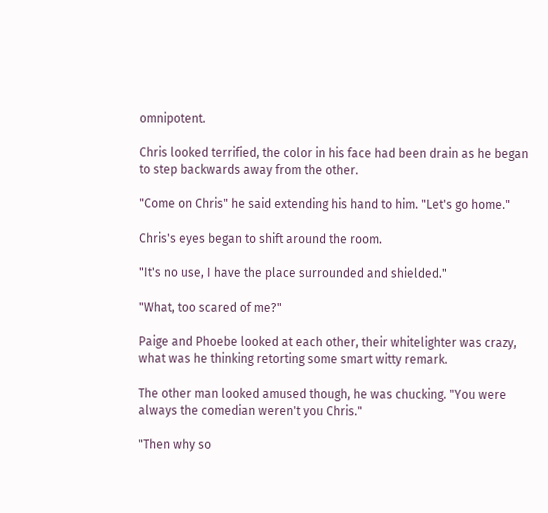omnipotent.

Chris looked terrified, the color in his face had been drain as he began to step backwards away from the other.

"Come on Chris" he said extending his hand to him. "Let's go home."

Chris's eyes began to shift around the room.

"It's no use, I have the place surrounded and shielded."

"What, too scared of me?"

Paige and Phoebe looked at each other, their whitelighter was crazy, what was he thinking retorting some smart witty remark.

The other man looked amused though, he was chucking. "You were always the comedian weren't you Chris."

"Then why so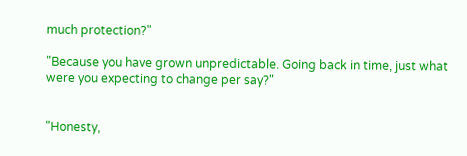much protection?"

"Because you have grown unpredictable. Going back in time, just what were you expecting to change per say?"


"Honesty,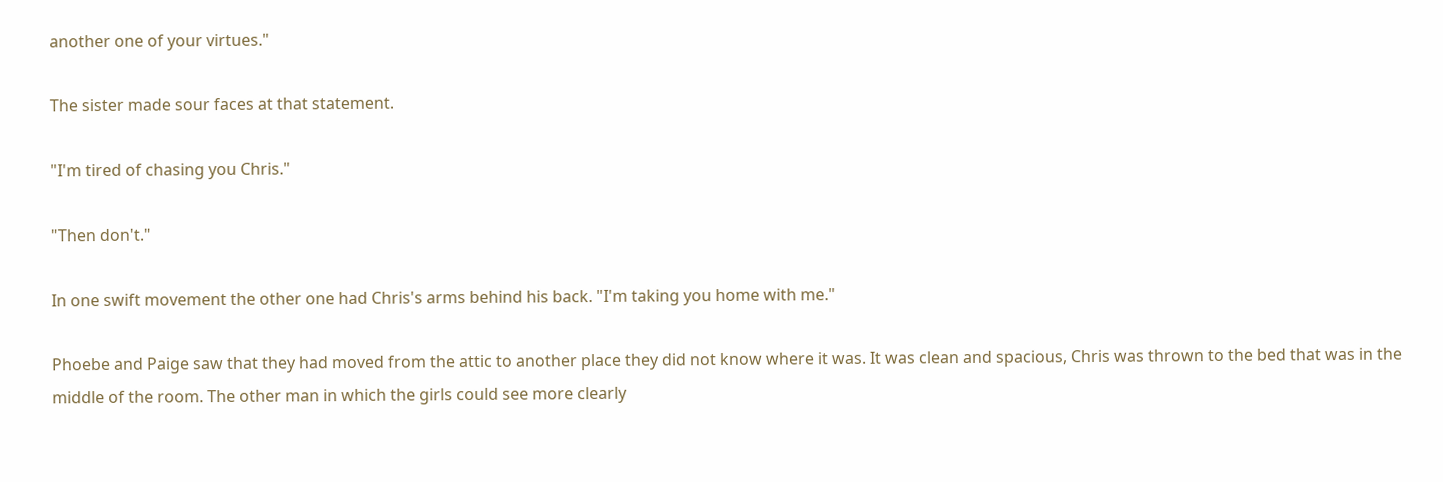another one of your virtues."

The sister made sour faces at that statement.

"I'm tired of chasing you Chris."

"Then don't."

In one swift movement the other one had Chris's arms behind his back. "I'm taking you home with me."

Phoebe and Paige saw that they had moved from the attic to another place they did not know where it was. It was clean and spacious, Chris was thrown to the bed that was in the middle of the room. The other man in which the girls could see more clearly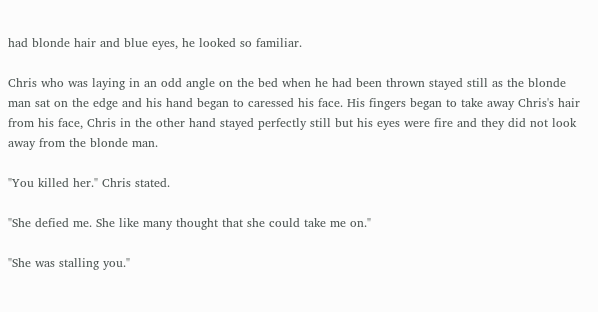had blonde hair and blue eyes, he looked so familiar.

Chris who was laying in an odd angle on the bed when he had been thrown stayed still as the blonde man sat on the edge and his hand began to caressed his face. His fingers began to take away Chris's hair from his face, Chris in the other hand stayed perfectly still but his eyes were fire and they did not look away from the blonde man.

"You killed her." Chris stated.

"She defied me. She like many thought that she could take me on."

"She was stalling you."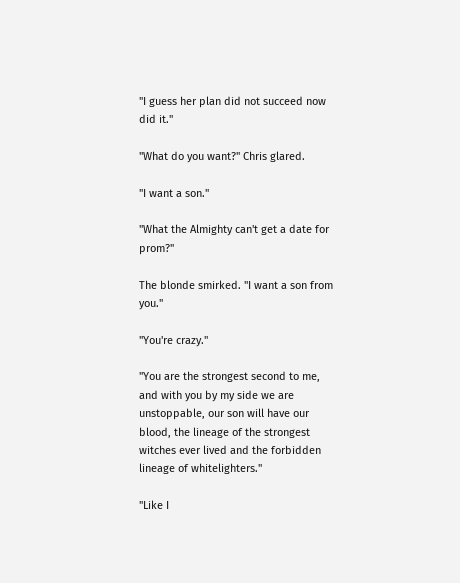"I guess her plan did not succeed now did it."

"What do you want?" Chris glared.

"I want a son."

"What the Almighty can't get a date for prom?"

The blonde smirked. "I want a son from you."

"You're crazy."

"You are the strongest second to me, and with you by my side we are unstoppable, our son will have our blood, the lineage of the strongest witches ever lived and the forbidden lineage of whitelighters."

"Like I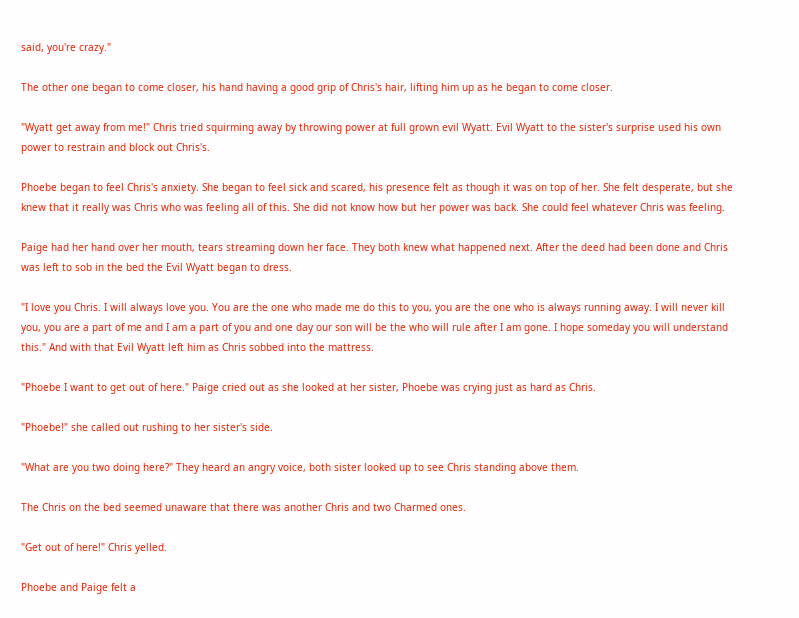said, you're crazy."

The other one began to come closer, his hand having a good grip of Chris's hair, lifting him up as he began to come closer.

"Wyatt get away from me!" Chris tried squirming away by throwing power at full grown evil Wyatt. Evil Wyatt to the sister's surprise used his own power to restrain and block out Chris's.

Phoebe began to feel Chris's anxiety. She began to feel sick and scared, his presence felt as though it was on top of her. She felt desperate, but she knew that it really was Chris who was feeling all of this. She did not know how but her power was back. She could feel whatever Chris was feeling.

Paige had her hand over her mouth, tears streaming down her face. They both knew what happened next. After the deed had been done and Chris was left to sob in the bed the Evil Wyatt began to dress.

"I love you Chris. I will always love you. You are the one who made me do this to you, you are the one who is always running away. I will never kill you, you are a part of me and I am a part of you and one day our son will be the who will rule after I am gone. I hope someday you will understand this." And with that Evil Wyatt left him as Chris sobbed into the mattress.

"Phoebe I want to get out of here." Paige cried out as she looked at her sister, Phoebe was crying just as hard as Chris.

"Phoebe!" she called out rushing to her sister's side.

"What are you two doing here?" They heard an angry voice, both sister looked up to see Chris standing above them.

The Chris on the bed seemed unaware that there was another Chris and two Charmed ones.

"Get out of here!" Chris yelled.

Phoebe and Paige felt a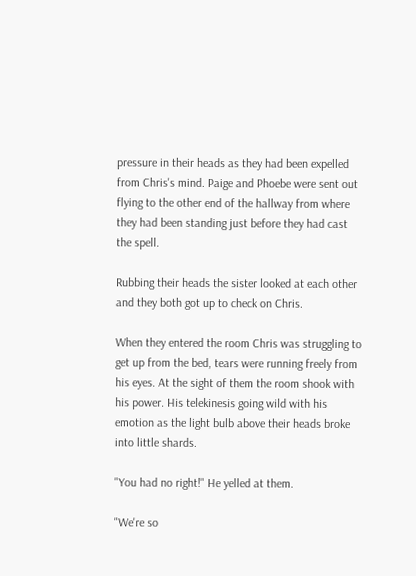pressure in their heads as they had been expelled from Chris's mind. Paige and Phoebe were sent out flying to the other end of the hallway from where they had been standing just before they had cast the spell.

Rubbing their heads the sister looked at each other and they both got up to check on Chris.

When they entered the room Chris was struggling to get up from the bed, tears were running freely from his eyes. At the sight of them the room shook with his power. His telekinesis going wild with his emotion as the light bulb above their heads broke into little shards.

"You had no right!" He yelled at them.

"We're so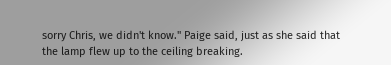sorry Chris, we didn't know." Paige said, just as she said that the lamp flew up to the ceiling breaking.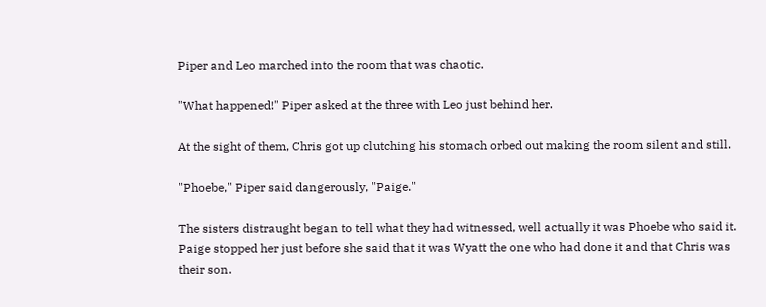Piper and Leo marched into the room that was chaotic.

"What happened!" Piper asked at the three with Leo just behind her.

At the sight of them, Chris got up clutching his stomach orbed out making the room silent and still.

"Phoebe," Piper said dangerously, "Paige."

The sisters distraught began to tell what they had witnessed, well actually it was Phoebe who said it. Paige stopped her just before she said that it was Wyatt the one who had done it and that Chris was their son.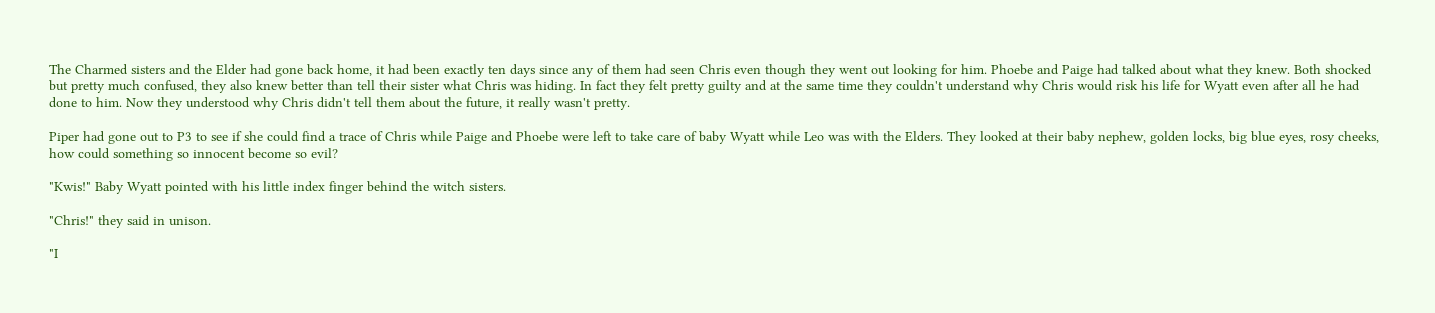The Charmed sisters and the Elder had gone back home, it had been exactly ten days since any of them had seen Chris even though they went out looking for him. Phoebe and Paige had talked about what they knew. Both shocked but pretty much confused, they also knew better than tell their sister what Chris was hiding. In fact they felt pretty guilty and at the same time they couldn't understand why Chris would risk his life for Wyatt even after all he had done to him. Now they understood why Chris didn't tell them about the future, it really wasn't pretty.

Piper had gone out to P3 to see if she could find a trace of Chris while Paige and Phoebe were left to take care of baby Wyatt while Leo was with the Elders. They looked at their baby nephew, golden locks, big blue eyes, rosy cheeks, how could something so innocent become so evil?

"Kwis!" Baby Wyatt pointed with his little index finger behind the witch sisters.

"Chris!" they said in unison.

"I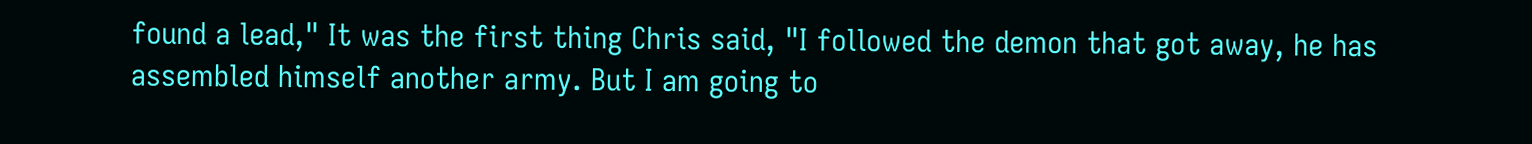found a lead," It was the first thing Chris said, "I followed the demon that got away, he has assembled himself another army. But I am going to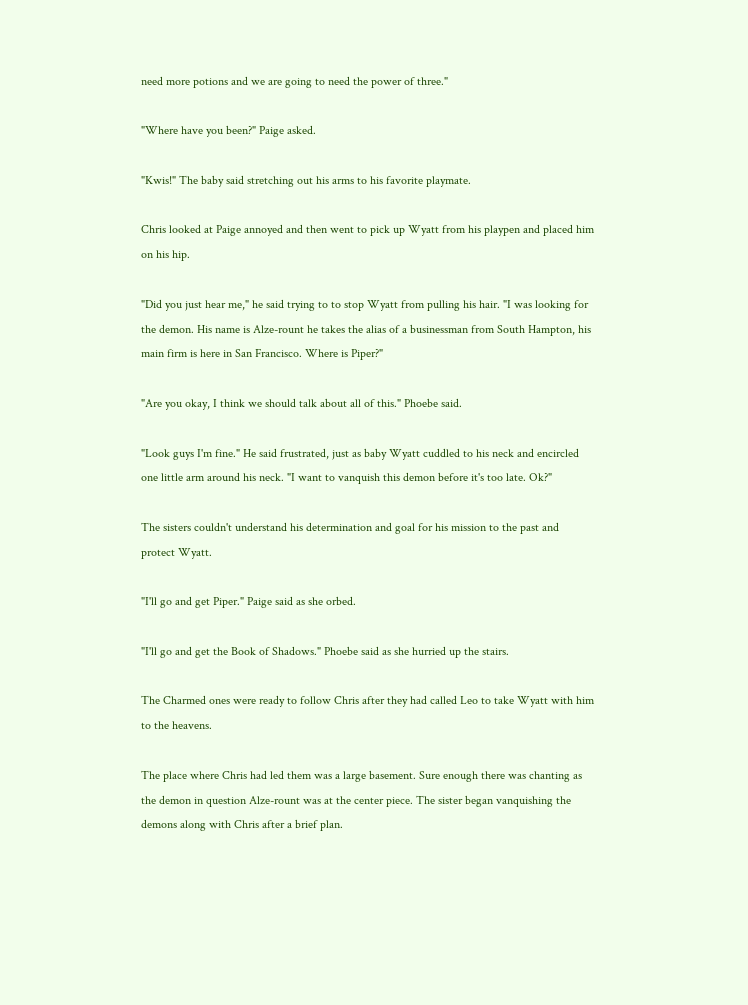need more potions and we are going to need the power of three."

"Where have you been?" Paige asked.

"Kwis!" The baby said stretching out his arms to his favorite playmate.

Chris looked at Paige annoyed and then went to pick up Wyatt from his playpen and placed him on his hip.

"Did you just hear me," he said trying to to stop Wyatt from pulling his hair. "I was looking for the demon. His name is Alze-rount he takes the alias of a businessman from South Hampton, his main firm is here in San Francisco. Where is Piper?"

"Are you okay, I think we should talk about all of this." Phoebe said.

"Look guys I'm fine." He said frustrated, just as baby Wyatt cuddled to his neck and encircled one little arm around his neck. "I want to vanquish this demon before it's too late. Ok?"

The sisters couldn't understand his determination and goal for his mission to the past and protect Wyatt.

"I'll go and get Piper." Paige said as she orbed.

"I'll go and get the Book of Shadows." Phoebe said as she hurried up the stairs.

The Charmed ones were ready to follow Chris after they had called Leo to take Wyatt with him to the heavens.

The place where Chris had led them was a large basement. Sure enough there was chanting as the demon in question Alze-rount was at the center piece. The sister began vanquishing the demons along with Chris after a brief plan.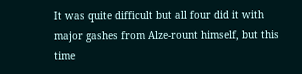It was quite difficult but all four did it with major gashes from Alze-rount himself, but this time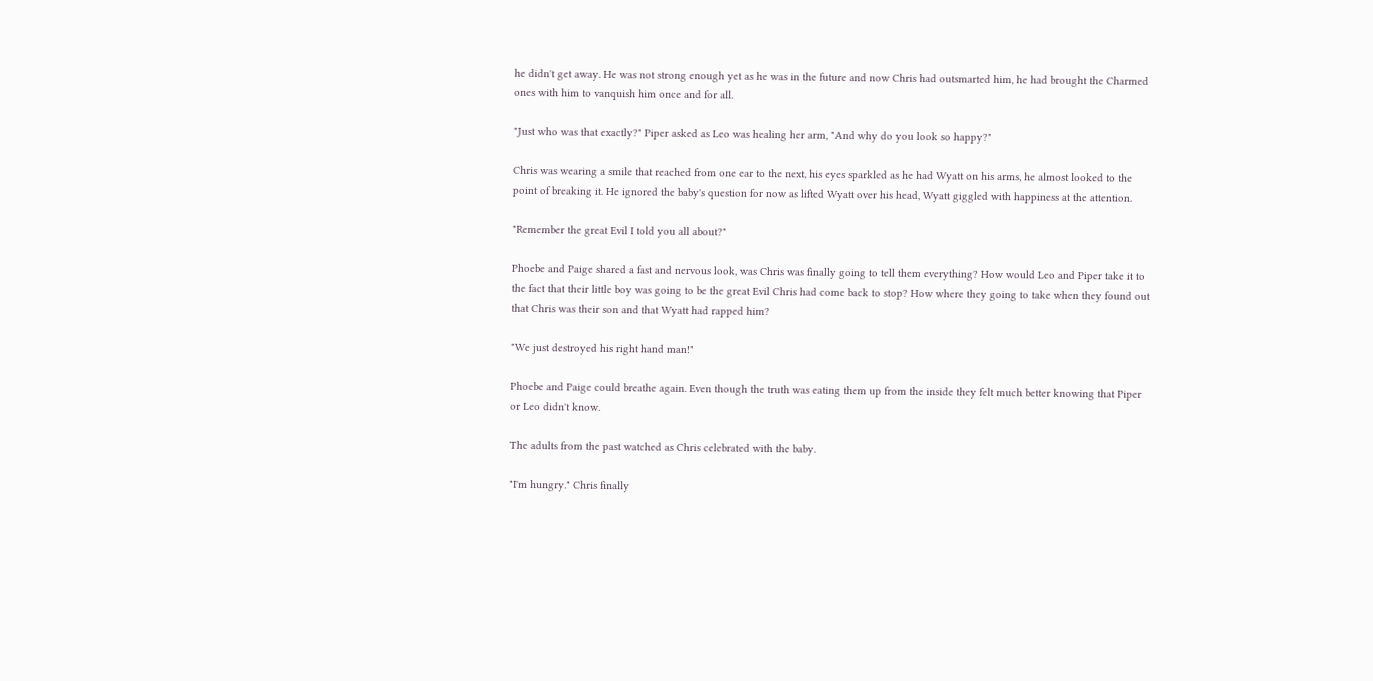he didn't get away. He was not strong enough yet as he was in the future and now Chris had outsmarted him, he had brought the Charmed ones with him to vanquish him once and for all.

"Just who was that exactly?" Piper asked as Leo was healing her arm, "And why do you look so happy?"

Chris was wearing a smile that reached from one ear to the next, his eyes sparkled as he had Wyatt on his arms, he almost looked to the point of breaking it. He ignored the baby's question for now as lifted Wyatt over his head, Wyatt giggled with happiness at the attention.

"Remember the great Evil I told you all about?"

Phoebe and Paige shared a fast and nervous look, was Chris was finally going to tell them everything? How would Leo and Piper take it to the fact that their little boy was going to be the great Evil Chris had come back to stop? How where they going to take when they found out that Chris was their son and that Wyatt had rapped him?

"We just destroyed his right hand man!"

Phoebe and Paige could breathe again. Even though the truth was eating them up from the inside they felt much better knowing that Piper or Leo didn't know.

The adults from the past watched as Chris celebrated with the baby.

"I'm hungry." Chris finally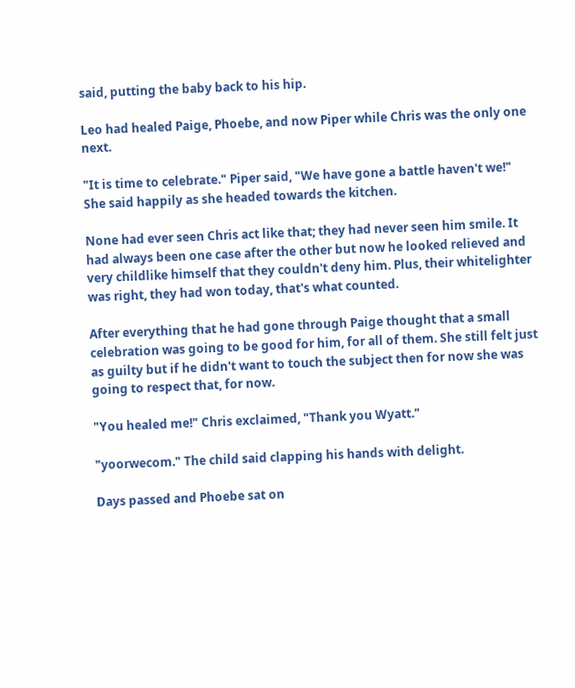said, putting the baby back to his hip.

Leo had healed Paige, Phoebe, and now Piper while Chris was the only one next.

"It is time to celebrate." Piper said, "We have gone a battle haven't we!" She said happily as she headed towards the kitchen.

None had ever seen Chris act like that; they had never seen him smile. It had always been one case after the other but now he looked relieved and very childlike himself that they couldn't deny him. Plus, their whitelighter was right, they had won today, that's what counted.

After everything that he had gone through Paige thought that a small celebration was going to be good for him, for all of them. She still felt just as guilty but if he didn't want to touch the subject then for now she was going to respect that, for now.

"You healed me!" Chris exclaimed, "Thank you Wyatt."

"yoorwecom." The child said clapping his hands with delight.

Days passed and Phoebe sat on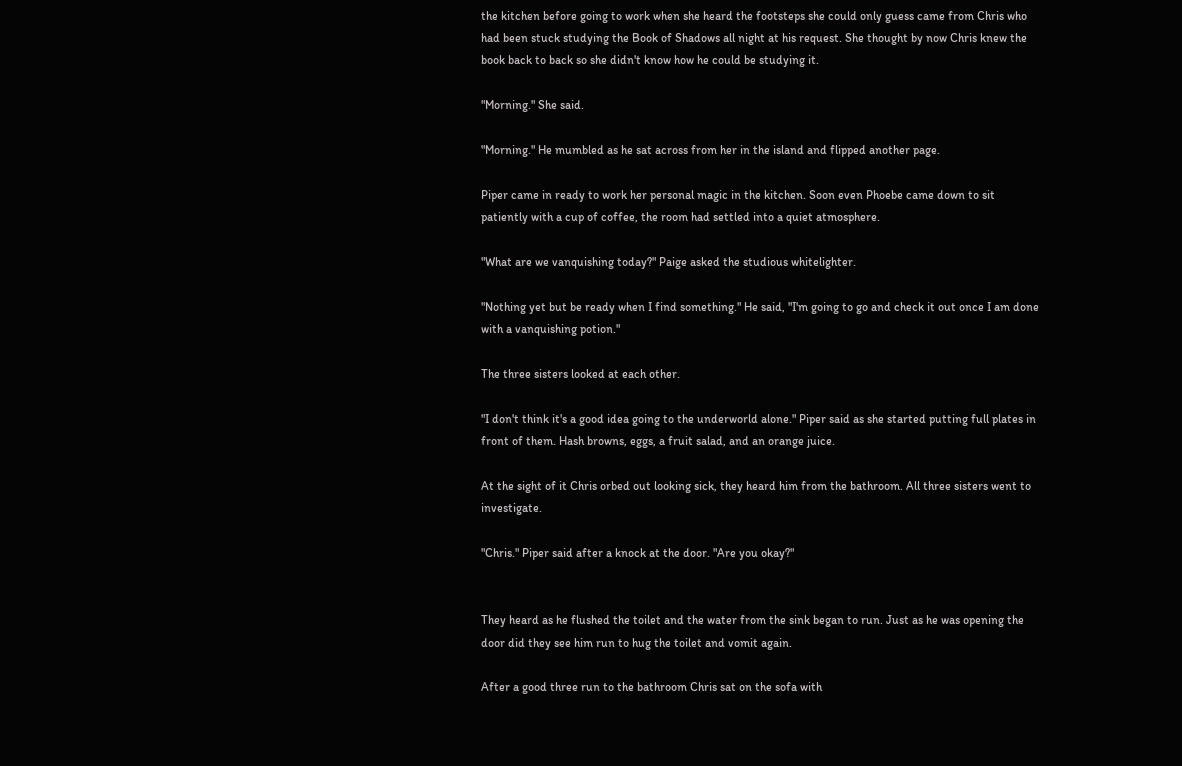the kitchen before going to work when she heard the footsteps she could only guess came from Chris who had been stuck studying the Book of Shadows all night at his request. She thought by now Chris knew the book back to back so she didn't know how he could be studying it.

"Morning." She said.

"Morning." He mumbled as he sat across from her in the island and flipped another page.

Piper came in ready to work her personal magic in the kitchen. Soon even Phoebe came down to sit patiently with a cup of coffee, the room had settled into a quiet atmosphere.

"What are we vanquishing today?" Paige asked the studious whitelighter.

"Nothing yet but be ready when I find something." He said, "I'm going to go and check it out once I am done with a vanquishing potion."

The three sisters looked at each other.

"I don't think it's a good idea going to the underworld alone." Piper said as she started putting full plates in front of them. Hash browns, eggs, a fruit salad, and an orange juice.

At the sight of it Chris orbed out looking sick, they heard him from the bathroom. All three sisters went to investigate.

"Chris." Piper said after a knock at the door. "Are you okay?"


They heard as he flushed the toilet and the water from the sink began to run. Just as he was opening the door did they see him run to hug the toilet and vomit again.

After a good three run to the bathroom Chris sat on the sofa with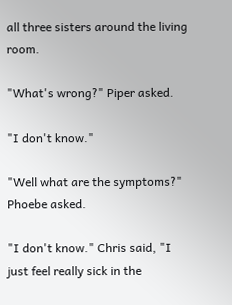all three sisters around the living room.

"What's wrong?" Piper asked.

"I don't know."

"Well what are the symptoms?" Phoebe asked.

"I don't know." Chris said, "I just feel really sick in the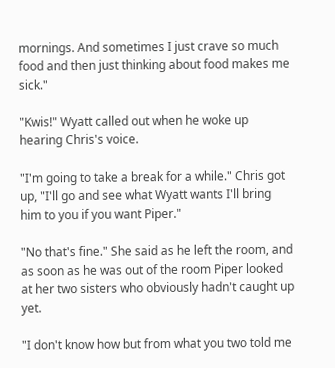mornings. And sometimes I just crave so much food and then just thinking about food makes me sick."

"Kwis!" Wyatt called out when he woke up hearing Chris's voice.

"I'm going to take a break for a while." Chris got up, "I'll go and see what Wyatt wants I'll bring him to you if you want Piper."

"No that's fine." She said as he left the room, and as soon as he was out of the room Piper looked at her two sisters who obviously hadn't caught up yet.

"I don't know how but from what you two told me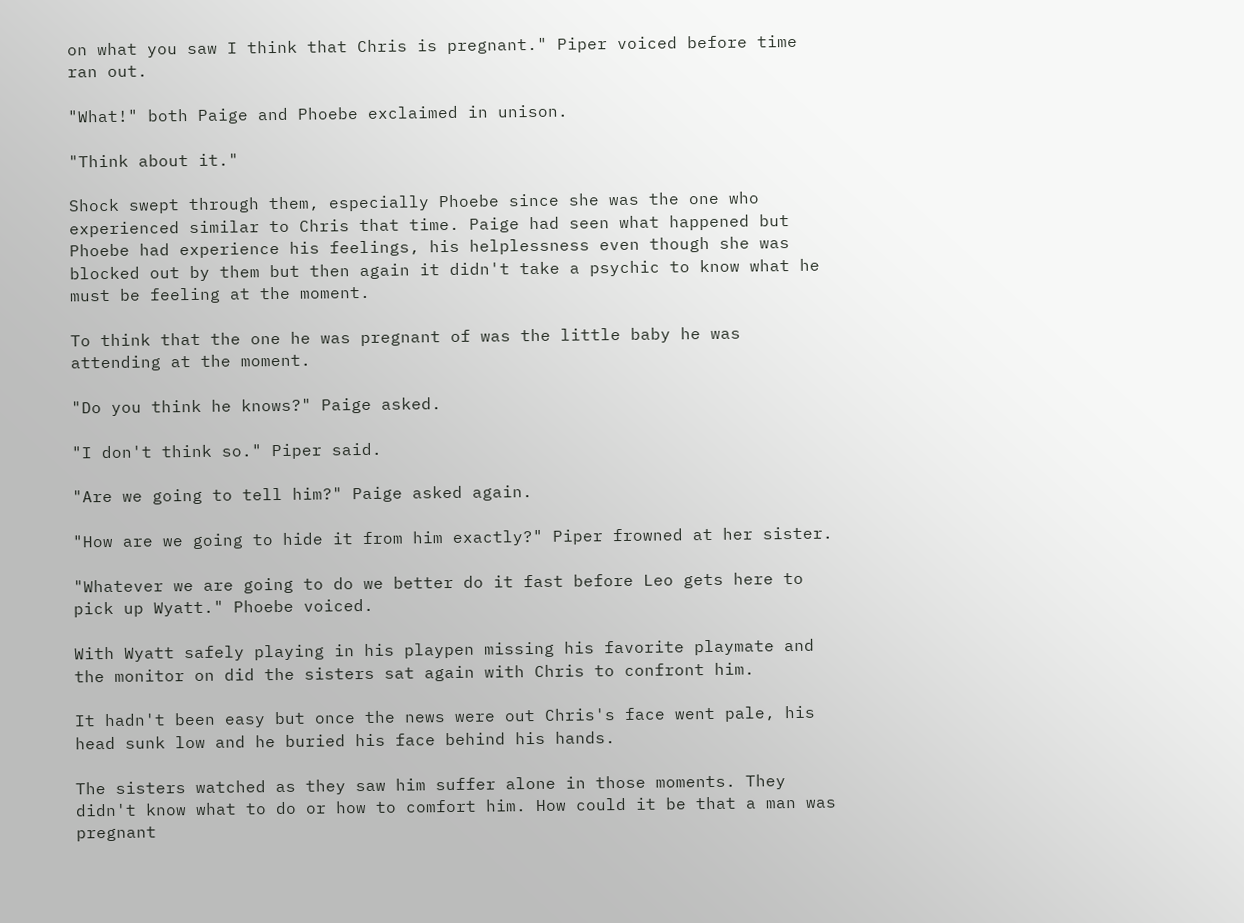on what you saw I think that Chris is pregnant." Piper voiced before time ran out.

"What!" both Paige and Phoebe exclaimed in unison.

"Think about it."

Shock swept through them, especially Phoebe since she was the one who experienced similar to Chris that time. Paige had seen what happened but Phoebe had experience his feelings, his helplessness even though she was blocked out by them but then again it didn't take a psychic to know what he must be feeling at the moment.

To think that the one he was pregnant of was the little baby he was attending at the moment.

"Do you think he knows?" Paige asked.

"I don't think so." Piper said.

"Are we going to tell him?" Paige asked again.

"How are we going to hide it from him exactly?" Piper frowned at her sister.

"Whatever we are going to do we better do it fast before Leo gets here to pick up Wyatt." Phoebe voiced.

With Wyatt safely playing in his playpen missing his favorite playmate and the monitor on did the sisters sat again with Chris to confront him.

It hadn't been easy but once the news were out Chris's face went pale, his head sunk low and he buried his face behind his hands.

The sisters watched as they saw him suffer alone in those moments. They didn't know what to do or how to comfort him. How could it be that a man was pregnant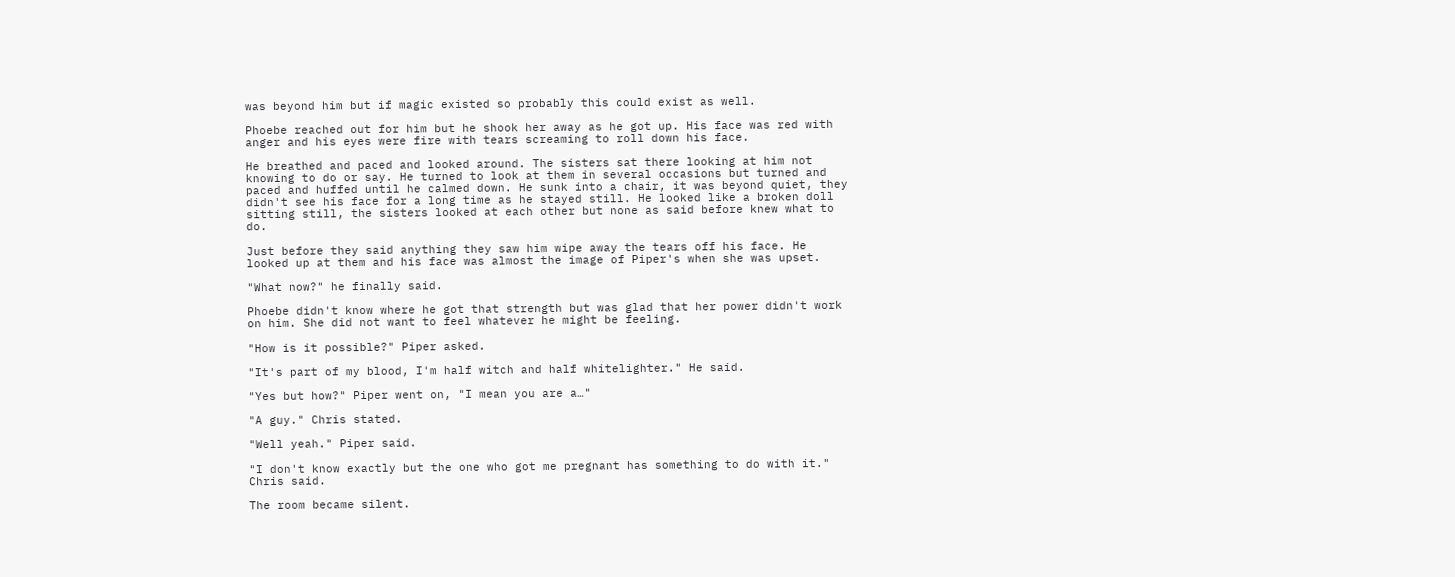was beyond him but if magic existed so probably this could exist as well.

Phoebe reached out for him but he shook her away as he got up. His face was red with anger and his eyes were fire with tears screaming to roll down his face.

He breathed and paced and looked around. The sisters sat there looking at him not knowing to do or say. He turned to look at them in several occasions but turned and paced and huffed until he calmed down. He sunk into a chair, it was beyond quiet, they didn't see his face for a long time as he stayed still. He looked like a broken doll sitting still, the sisters looked at each other but none as said before knew what to do.

Just before they said anything they saw him wipe away the tears off his face. He looked up at them and his face was almost the image of Piper's when she was upset.

"What now?" he finally said.

Phoebe didn't know where he got that strength but was glad that her power didn't work on him. She did not want to feel whatever he might be feeling.

"How is it possible?" Piper asked.

"It's part of my blood, I'm half witch and half whitelighter." He said.

"Yes but how?" Piper went on, "I mean you are a…"

"A guy." Chris stated.

"Well yeah." Piper said.

"I don't know exactly but the one who got me pregnant has something to do with it." Chris said.

The room became silent.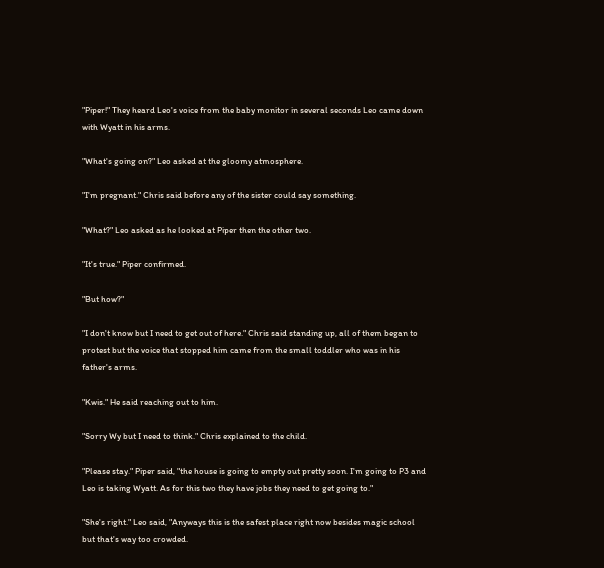"Piper!" They heard Leo's voice from the baby monitor in several seconds Leo came down with Wyatt in his arms.

"What's going on?" Leo asked at the gloomy atmosphere.

"I'm pregnant." Chris said before any of the sister could say something.

"What?" Leo asked as he looked at Piper then the other two.

"It's true." Piper confirmed.

"But how?"

"I don't know but I need to get out of here." Chris said standing up, all of them began to protest but the voice that stopped him came from the small toddler who was in his father's arms.

"Kwis." He said reaching out to him.

"Sorry Wy but I need to think." Chris explained to the child.

"Please stay." Piper said, "the house is going to empty out pretty soon. I'm going to P3 and Leo is taking Wyatt. As for this two they have jobs they need to get going to."

"She's right." Leo said, "Anyways this is the safest place right now besides magic school but that's way too crowded.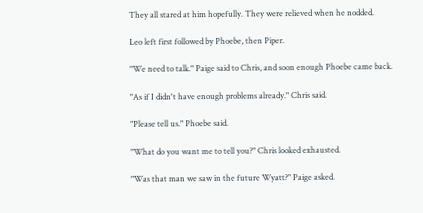They all stared at him hopefully. They were relieved when he nodded.

Leo left first followed by Phoebe, then Piper.

"We need to talk." Paige said to Chris, and soon enough Phoebe came back.

"As if I didn't have enough problems already." Chris said.

"Please tell us." Phoebe said.

"What do you want me to tell you?" Chris looked exhausted.

"Was that man we saw in the future Wyatt?" Paige asked.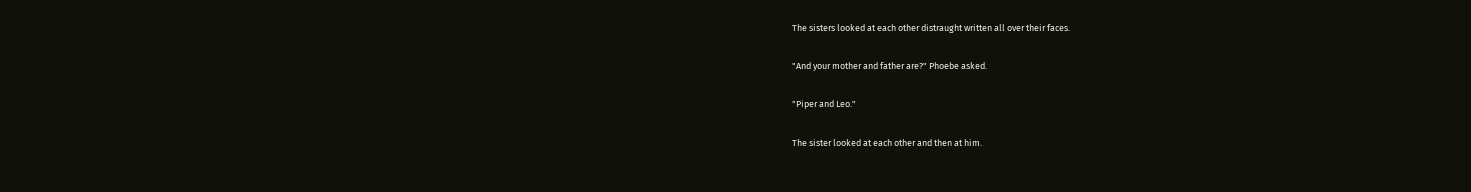The sisters looked at each other distraught written all over their faces.

"And your mother and father are?" Phoebe asked.

"Piper and Leo."

The sister looked at each other and then at him.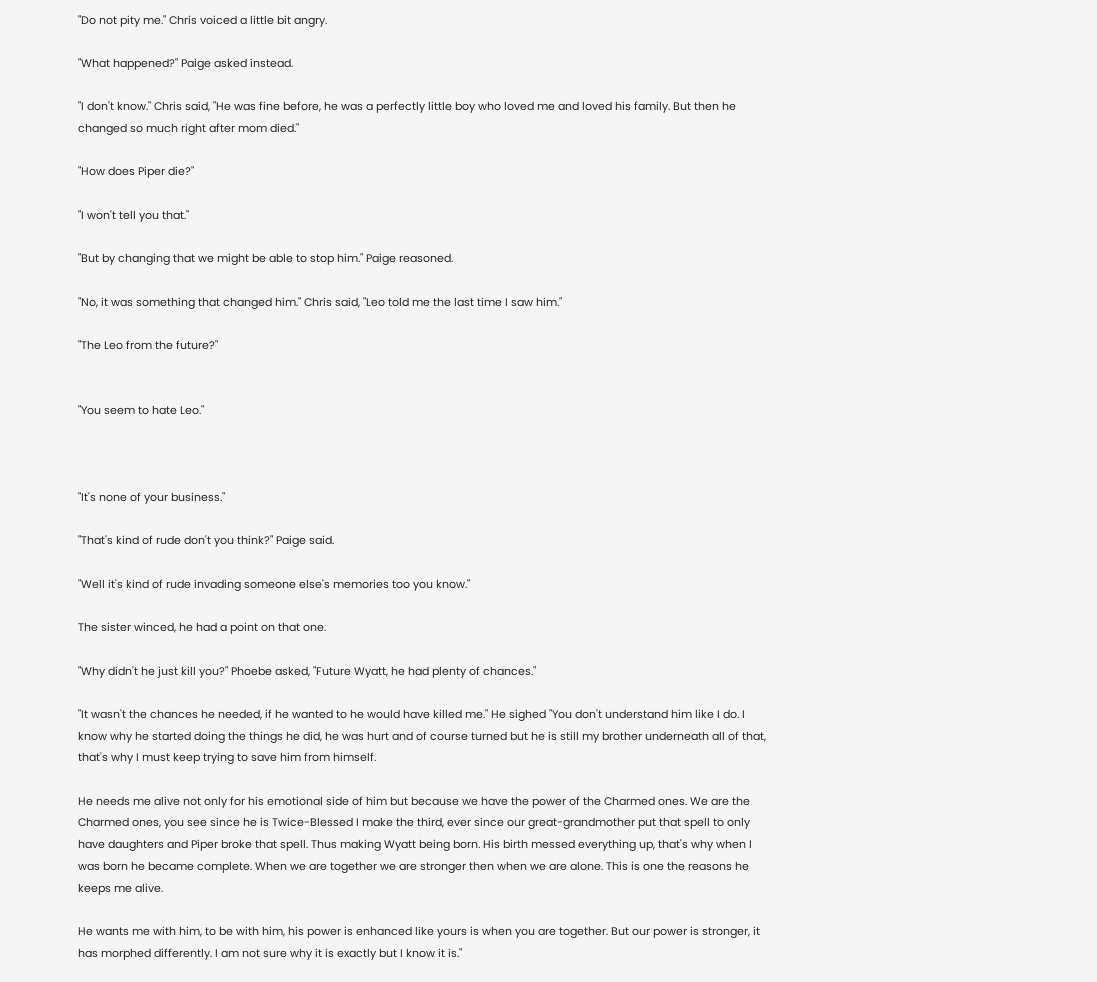"Do not pity me." Chris voiced a little bit angry.

"What happened?" Paige asked instead.

"I don't know." Chris said, "He was fine before, he was a perfectly little boy who loved me and loved his family. But then he changed so much right after mom died."

"How does Piper die?"

"I won't tell you that."

"But by changing that we might be able to stop him." Paige reasoned.

"No, it was something that changed him." Chris said, "Leo told me the last time I saw him."

"The Leo from the future?"


"You seem to hate Leo."



"It's none of your business."

"That's kind of rude don't you think?" Paige said.

"Well it's kind of rude invading someone else's memories too you know."

The sister winced, he had a point on that one.

"Why didn't he just kill you?" Phoebe asked, "Future Wyatt, he had plenty of chances."

"It wasn't the chances he needed, if he wanted to he would have killed me." He sighed "You don't understand him like I do. I know why he started doing the things he did, he was hurt and of course turned but he is still my brother underneath all of that, that's why I must keep trying to save him from himself.

He needs me alive not only for his emotional side of him but because we have the power of the Charmed ones. We are the Charmed ones, you see since he is Twice-Blessed I make the third, ever since our great-grandmother put that spell to only have daughters and Piper broke that spell. Thus making Wyatt being born. His birth messed everything up, that's why when I was born he became complete. When we are together we are stronger then when we are alone. This is one the reasons he keeps me alive.

He wants me with him, to be with him, his power is enhanced like yours is when you are together. But our power is stronger, it has morphed differently. I am not sure why it is exactly but I know it is."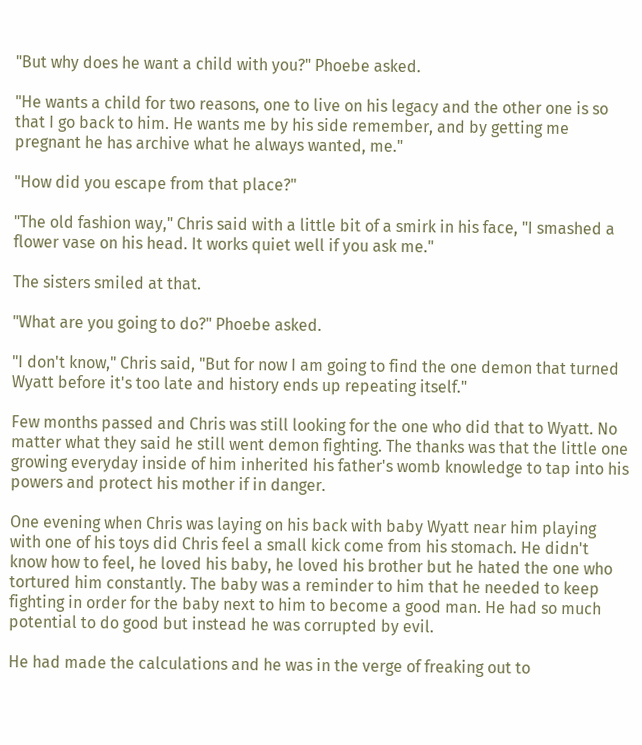"But why does he want a child with you?" Phoebe asked.

"He wants a child for two reasons, one to live on his legacy and the other one is so that I go back to him. He wants me by his side remember, and by getting me pregnant he has archive what he always wanted, me."

"How did you escape from that place?"

"The old fashion way," Chris said with a little bit of a smirk in his face, "I smashed a flower vase on his head. It works quiet well if you ask me."

The sisters smiled at that.

"What are you going to do?" Phoebe asked.

"I don't know," Chris said, "But for now I am going to find the one demon that turned Wyatt before it's too late and history ends up repeating itself."

Few months passed and Chris was still looking for the one who did that to Wyatt. No matter what they said he still went demon fighting. The thanks was that the little one growing everyday inside of him inherited his father's womb knowledge to tap into his powers and protect his mother if in danger.

One evening when Chris was laying on his back with baby Wyatt near him playing with one of his toys did Chris feel a small kick come from his stomach. He didn't know how to feel, he loved his baby, he loved his brother but he hated the one who tortured him constantly. The baby was a reminder to him that he needed to keep fighting in order for the baby next to him to become a good man. He had so much potential to do good but instead he was corrupted by evil.

He had made the calculations and he was in the verge of freaking out to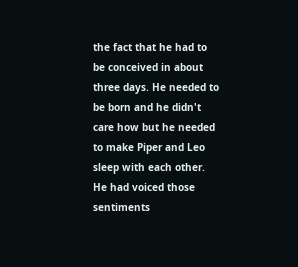the fact that he had to be conceived in about three days. He needed to be born and he didn't care how but he needed to make Piper and Leo sleep with each other. He had voiced those sentiments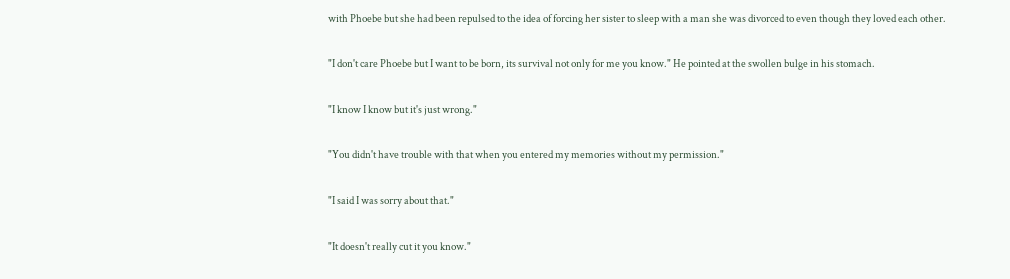with Phoebe but she had been repulsed to the idea of forcing her sister to sleep with a man she was divorced to even though they loved each other.

"I don't care Phoebe but I want to be born, its survival not only for me you know." He pointed at the swollen bulge in his stomach.

"I know I know but it's just wrong."

"You didn't have trouble with that when you entered my memories without my permission."

"I said I was sorry about that."

"It doesn't really cut it you know."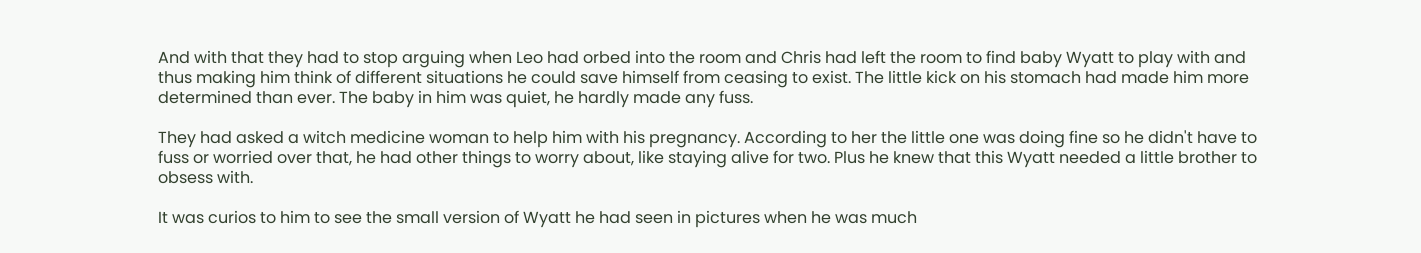And with that they had to stop arguing when Leo had orbed into the room and Chris had left the room to find baby Wyatt to play with and thus making him think of different situations he could save himself from ceasing to exist. The little kick on his stomach had made him more determined than ever. The baby in him was quiet, he hardly made any fuss.

They had asked a witch medicine woman to help him with his pregnancy. According to her the little one was doing fine so he didn't have to fuss or worried over that, he had other things to worry about, like staying alive for two. Plus he knew that this Wyatt needed a little brother to obsess with.

It was curios to him to see the small version of Wyatt he had seen in pictures when he was much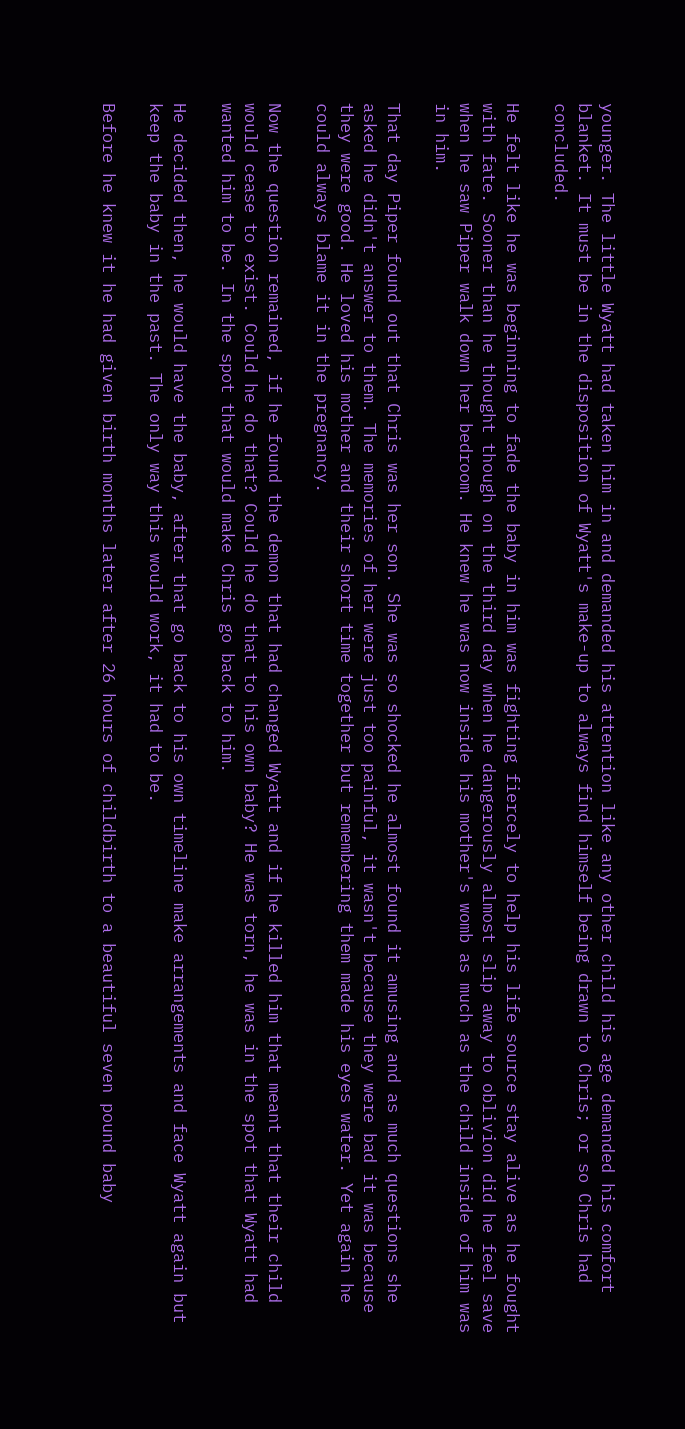younger. The little Wyatt had taken him in and demanded his attention like any other child his age demanded his comfort blanket. It must be in the disposition of Wyatt's make-up to always find himself being drawn to Chris; or so Chris had concluded.

He felt like he was beginning to fade the baby in him was fighting fiercely to help his life source stay alive as he fought with fate. Sooner than he thought though on the third day when he dangerously almost slip away to oblivion did he feel save when he saw Piper walk down her bedroom. He knew he was now inside his mother's womb as much as the child inside of him was in him.

That day Piper found out that Chris was her son. She was so shocked he almost found it amusing and as much questions she asked he didn't answer to them. The memories of her were just too painful, it wasn't because they were bad it was because they were good. He loved his mother and their short time together but remembering them made his eyes water. Yet again he could always blame it in the pregnancy.

Now the question remained, if he found the demon that had changed Wyatt and if he killed him that meant that their child would cease to exist. Could he do that? Could he do that to his own baby? He was torn, he was in the spot that Wyatt had wanted him to be. In the spot that would make Chris go back to him.

He decided then, he would have the baby, after that go back to his own timeline make arrangements and face Wyatt again but keep the baby in the past. The only way this would work, it had to be.

Before he knew it he had given birth months later after 26 hours of childbirth to a beautiful seven pound baby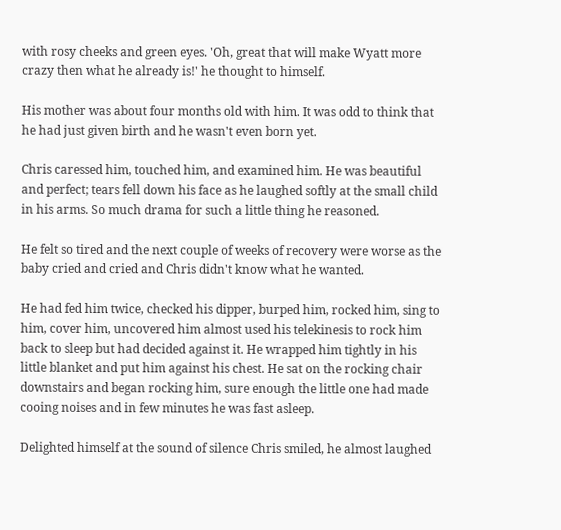with rosy cheeks and green eyes. 'Oh, great that will make Wyatt more crazy then what he already is!' he thought to himself.

His mother was about four months old with him. It was odd to think that he had just given birth and he wasn't even born yet.

Chris caressed him, touched him, and examined him. He was beautiful and perfect; tears fell down his face as he laughed softly at the small child in his arms. So much drama for such a little thing he reasoned.

He felt so tired and the next couple of weeks of recovery were worse as the baby cried and cried and Chris didn't know what he wanted.

He had fed him twice, checked his dipper, burped him, rocked him, sing to him, cover him, uncovered him almost used his telekinesis to rock him back to sleep but had decided against it. He wrapped him tightly in his little blanket and put him against his chest. He sat on the rocking chair downstairs and began rocking him, sure enough the little one had made cooing noises and in few minutes he was fast asleep.

Delighted himself at the sound of silence Chris smiled, he almost laughed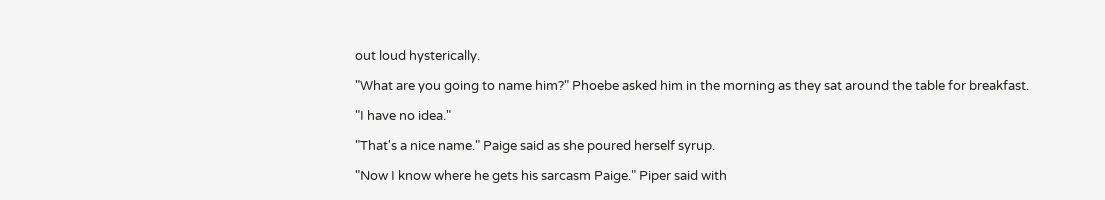out loud hysterically.

"What are you going to name him?" Phoebe asked him in the morning as they sat around the table for breakfast.

"I have no idea."

"That's a nice name." Paige said as she poured herself syrup.

"Now I know where he gets his sarcasm Paige." Piper said with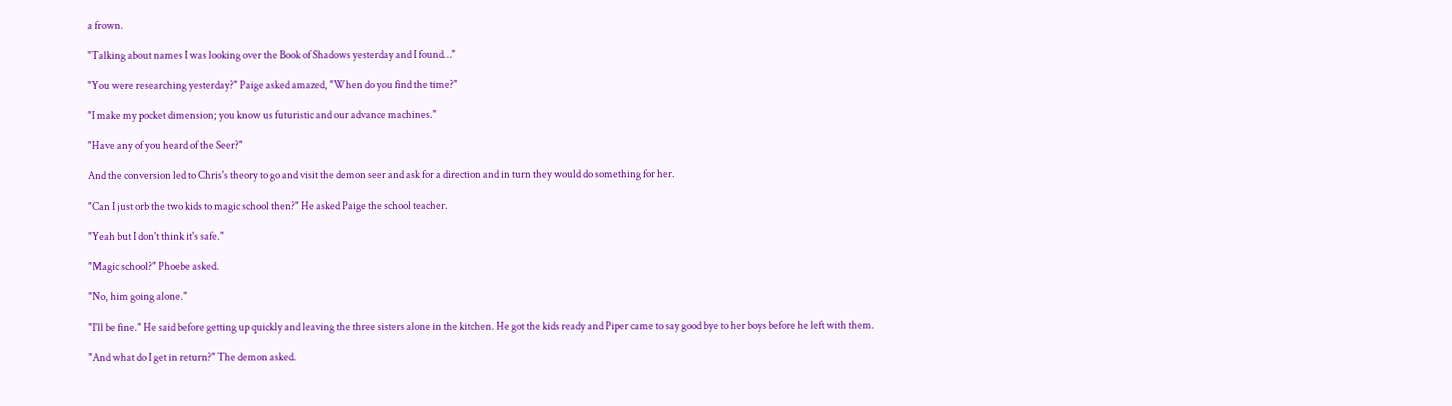a frown.

"Talking about names I was looking over the Book of Shadows yesterday and I found…"

"You were researching yesterday?" Paige asked amazed, "When do you find the time?"

"I make my pocket dimension; you know us futuristic and our advance machines."

"Have any of you heard of the Seer?"

And the conversion led to Chris's theory to go and visit the demon seer and ask for a direction and in turn they would do something for her.

"Can I just orb the two kids to magic school then?" He asked Paige the school teacher.

"Yeah but I don't think it's safe."

"Magic school?" Phoebe asked.

"No, him going alone."

"I'll be fine." He said before getting up quickly and leaving the three sisters alone in the kitchen. He got the kids ready and Piper came to say good bye to her boys before he left with them.

"And what do I get in return?" The demon asked.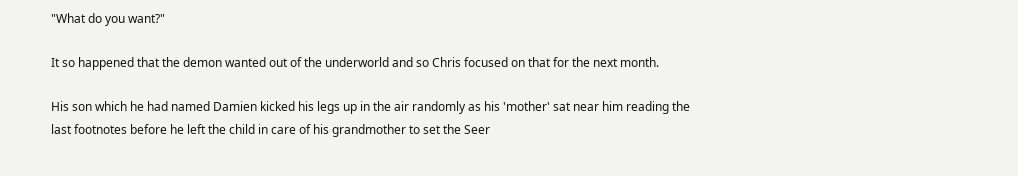"What do you want?"

It so happened that the demon wanted out of the underworld and so Chris focused on that for the next month.

His son which he had named Damien kicked his legs up in the air randomly as his 'mother' sat near him reading the last footnotes before he left the child in care of his grandmother to set the Seer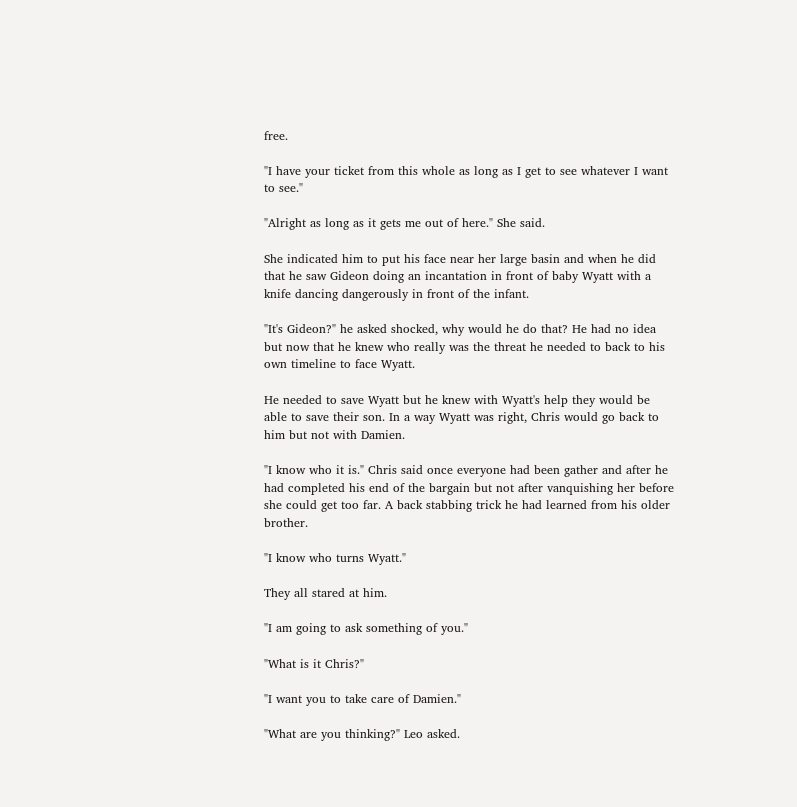free.

"I have your ticket from this whole as long as I get to see whatever I want to see."

"Alright as long as it gets me out of here." She said.

She indicated him to put his face near her large basin and when he did that he saw Gideon doing an incantation in front of baby Wyatt with a knife dancing dangerously in front of the infant.

"It's Gideon?" he asked shocked, why would he do that? He had no idea but now that he knew who really was the threat he needed to back to his own timeline to face Wyatt.

He needed to save Wyatt but he knew with Wyatt's help they would be able to save their son. In a way Wyatt was right, Chris would go back to him but not with Damien.

"I know who it is." Chris said once everyone had been gather and after he had completed his end of the bargain but not after vanquishing her before she could get too far. A back stabbing trick he had learned from his older brother.

"I know who turns Wyatt."

They all stared at him.

"I am going to ask something of you."

"What is it Chris?"

"I want you to take care of Damien."

"What are you thinking?" Leo asked.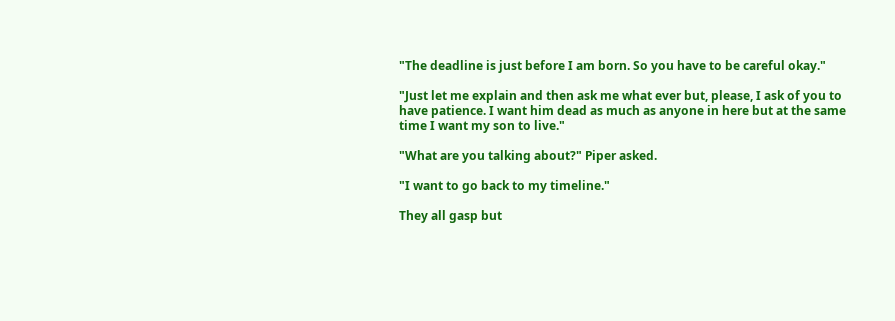"The deadline is just before I am born. So you have to be careful okay."

"Just let me explain and then ask me what ever but, please, I ask of you to have patience. I want him dead as much as anyone in here but at the same time I want my son to live."

"What are you talking about?" Piper asked.

"I want to go back to my timeline."

They all gasp but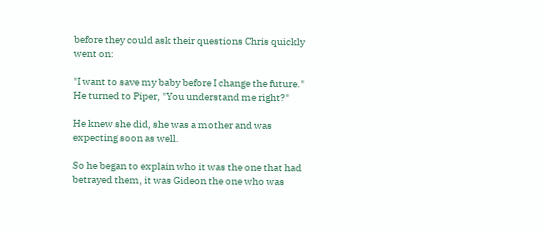before they could ask their questions Chris quickly went on:

"I want to save my baby before I change the future." He turned to Piper, "You understand me right?"

He knew she did, she was a mother and was expecting soon as well.

So he began to explain who it was the one that had betrayed them, it was Gideon the one who was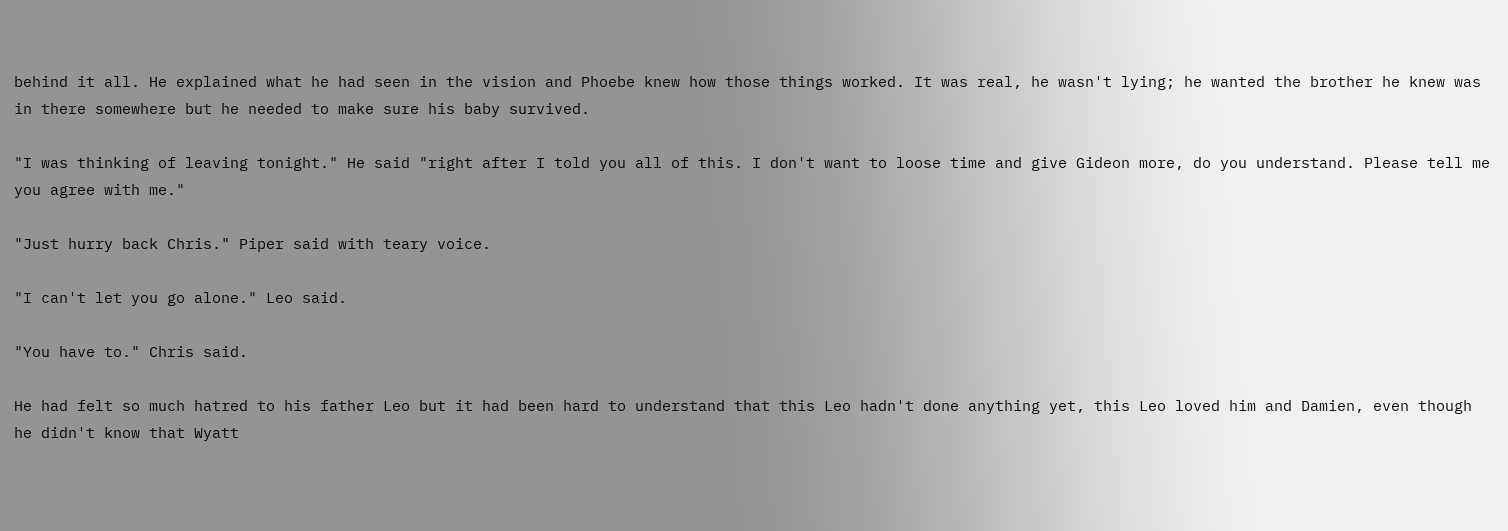behind it all. He explained what he had seen in the vision and Phoebe knew how those things worked. It was real, he wasn't lying; he wanted the brother he knew was in there somewhere but he needed to make sure his baby survived.

"I was thinking of leaving tonight." He said "right after I told you all of this. I don't want to loose time and give Gideon more, do you understand. Please tell me you agree with me."

"Just hurry back Chris." Piper said with teary voice.

"I can't let you go alone." Leo said.

"You have to." Chris said.

He had felt so much hatred to his father Leo but it had been hard to understand that this Leo hadn't done anything yet, this Leo loved him and Damien, even though he didn't know that Wyatt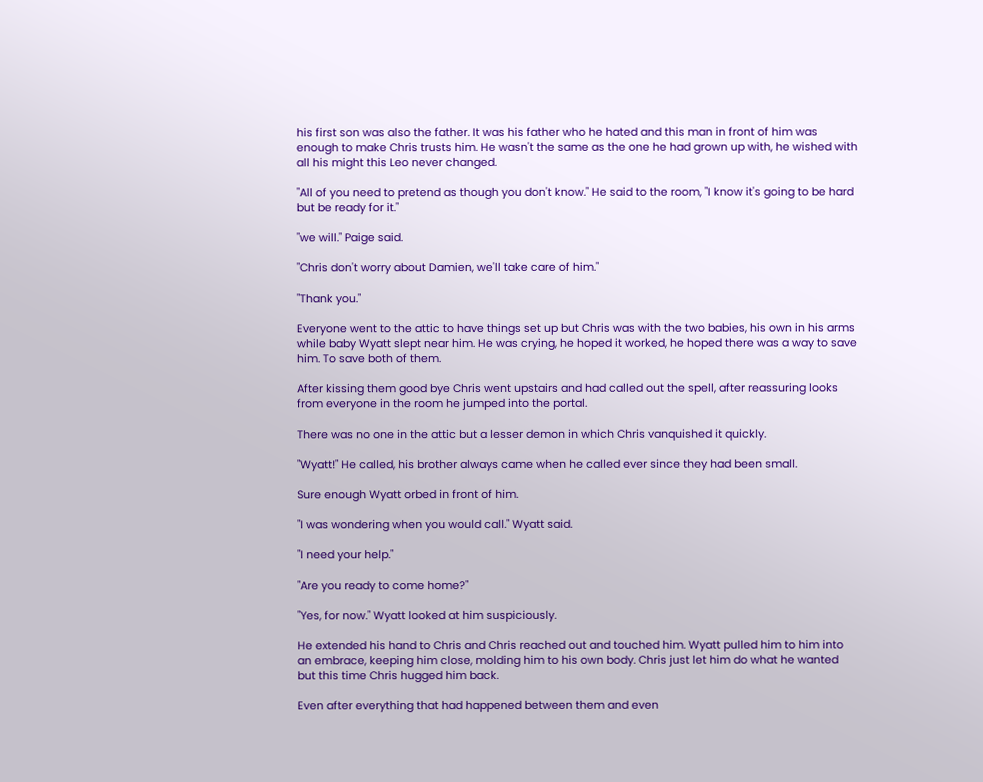his first son was also the father. It was his father who he hated and this man in front of him was enough to make Chris trusts him. He wasn't the same as the one he had grown up with, he wished with all his might this Leo never changed.

"All of you need to pretend as though you don't know." He said to the room, "I know it's going to be hard but be ready for it."

"we will." Paige said.

"Chris don't worry about Damien, we'll take care of him."

"Thank you."

Everyone went to the attic to have things set up but Chris was with the two babies, his own in his arms while baby Wyatt slept near him. He was crying, he hoped it worked, he hoped there was a way to save him. To save both of them.

After kissing them good bye Chris went upstairs and had called out the spell, after reassuring looks from everyone in the room he jumped into the portal.

There was no one in the attic but a lesser demon in which Chris vanquished it quickly.

"Wyatt!" He called, his brother always came when he called ever since they had been small.

Sure enough Wyatt orbed in front of him.

"I was wondering when you would call." Wyatt said.

"I need your help."

"Are you ready to come home?"

"Yes, for now." Wyatt looked at him suspiciously.

He extended his hand to Chris and Chris reached out and touched him. Wyatt pulled him to him into an embrace, keeping him close, molding him to his own body. Chris just let him do what he wanted but this time Chris hugged him back.

Even after everything that had happened between them and even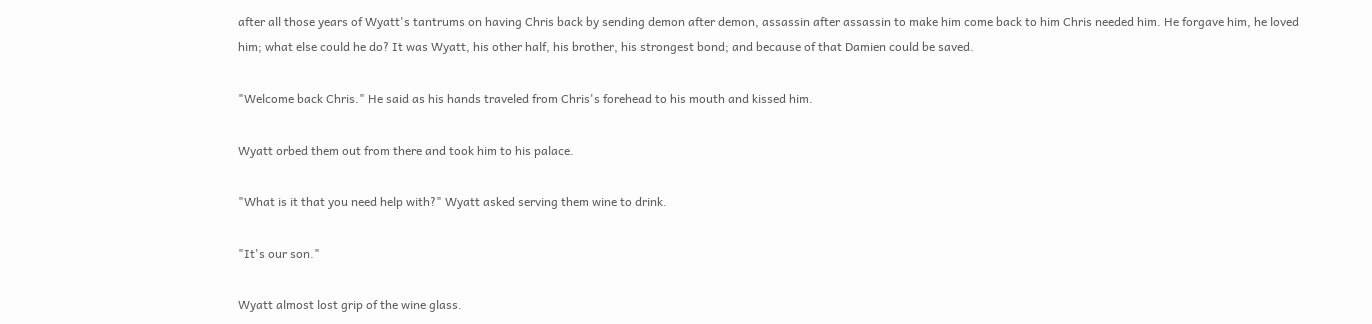after all those years of Wyatt's tantrums on having Chris back by sending demon after demon, assassin after assassin to make him come back to him Chris needed him. He forgave him, he loved him; what else could he do? It was Wyatt, his other half, his brother, his strongest bond; and because of that Damien could be saved.

"Welcome back Chris." He said as his hands traveled from Chris's forehead to his mouth and kissed him.

Wyatt orbed them out from there and took him to his palace.

"What is it that you need help with?" Wyatt asked serving them wine to drink.

"It's our son."

Wyatt almost lost grip of the wine glass.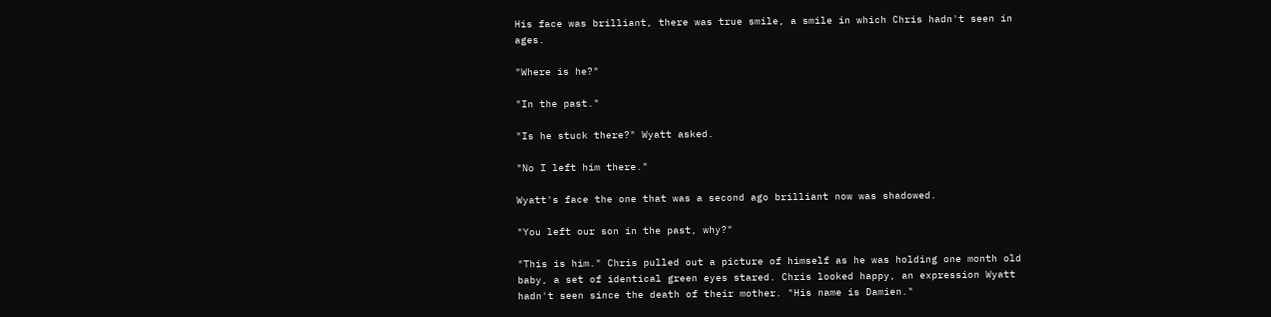His face was brilliant, there was true smile, a smile in which Chris hadn't seen in ages.

"Where is he?"

"In the past."

"Is he stuck there?" Wyatt asked.

"No I left him there."

Wyatt's face the one that was a second ago brilliant now was shadowed.

"You left our son in the past, why?"

"This is him." Chris pulled out a picture of himself as he was holding one month old baby, a set of identical green eyes stared. Chris looked happy, an expression Wyatt hadn't seen since the death of their mother. "His name is Damien."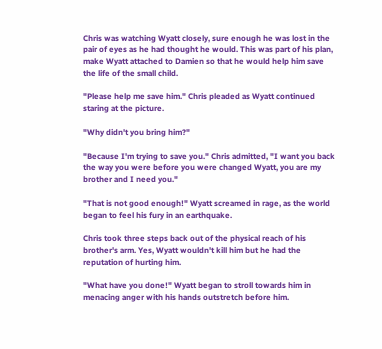Chris was watching Wyatt closely, sure enough he was lost in the pair of eyes as he had thought he would. This was part of his plan, make Wyatt attached to Damien so that he would help him save the life of the small child.

"Please help me save him." Chris pleaded as Wyatt continued staring at the picture.

"Why didn't you bring him?"

"Because I'm trying to save you." Chris admitted, "I want you back the way you were before you were changed Wyatt, you are my brother and I need you."

"That is not good enough!" Wyatt screamed in rage, as the world began to feel his fury in an earthquake.

Chris took three steps back out of the physical reach of his brother's arm. Yes, Wyatt wouldn't kill him but he had the reputation of hurting him.

"What have you done!" Wyatt began to stroll towards him in menacing anger with his hands outstretch before him.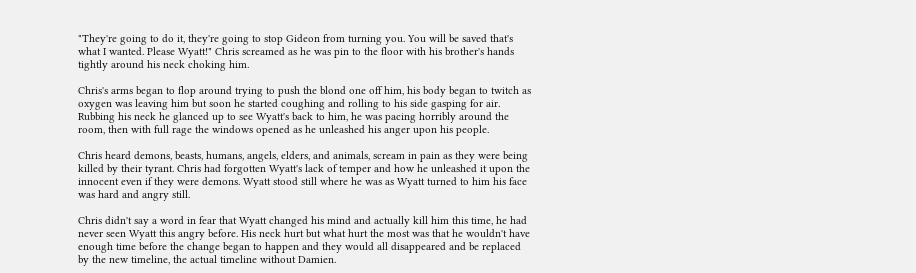"They're going to do it, they're going to stop Gideon from turning you. You will be saved that's what I wanted. Please Wyatt!" Chris screamed as he was pin to the floor with his brother's hands tightly around his neck choking him.

Chris's arms began to flop around trying to push the blond one off him, his body began to twitch as oxygen was leaving him but soon he started coughing and rolling to his side gasping for air. Rubbing his neck he glanced up to see Wyatt's back to him, he was pacing horribly around the room, then with full rage the windows opened as he unleashed his anger upon his people.

Chris heard demons, beasts, humans, angels, elders, and animals, scream in pain as they were being killed by their tyrant. Chris had forgotten Wyatt's lack of temper and how he unleashed it upon the innocent even if they were demons. Wyatt stood still where he was as Wyatt turned to him his face was hard and angry still.

Chris didn't say a word in fear that Wyatt changed his mind and actually kill him this time, he had never seen Wyatt this angry before. His neck hurt but what hurt the most was that he wouldn't have enough time before the change began to happen and they would all disappeared and be replaced by the new timeline, the actual timeline without Damien.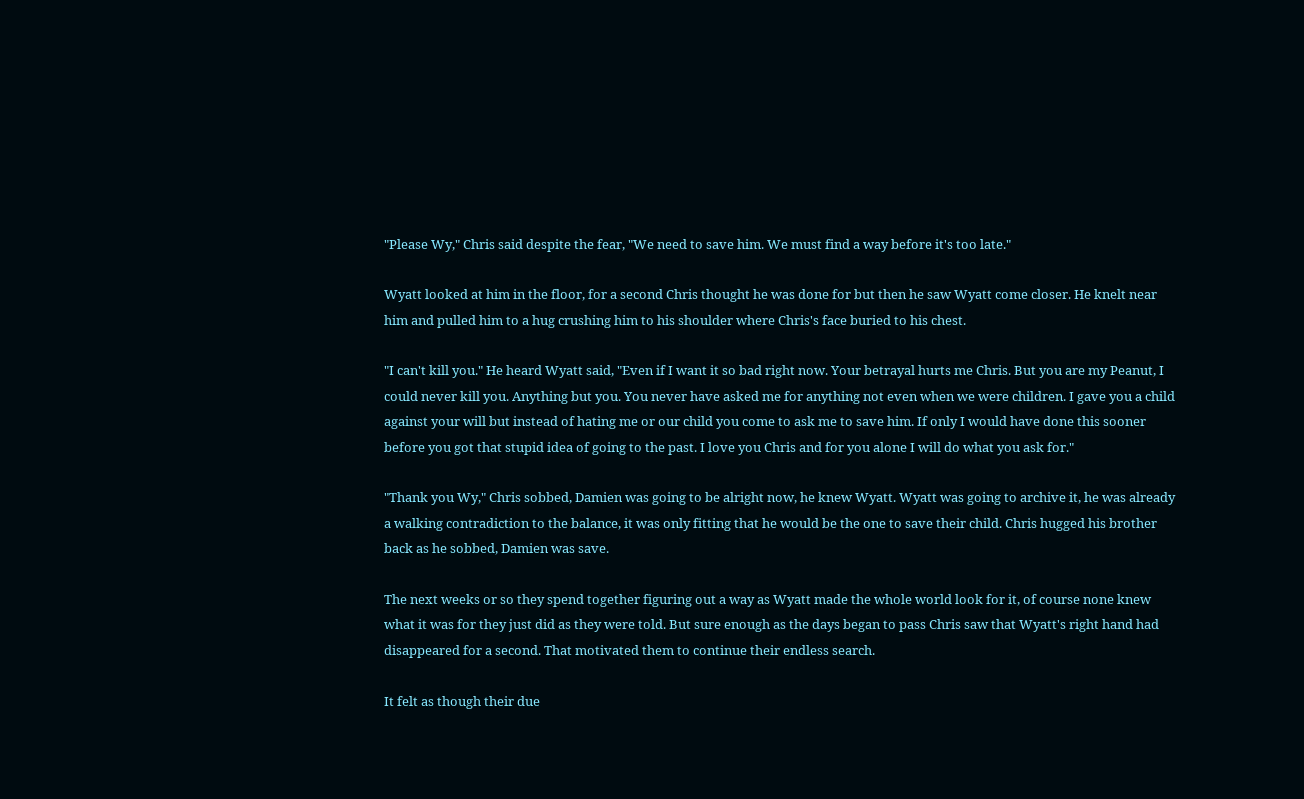"Please Wy," Chris said despite the fear, "We need to save him. We must find a way before it's too late."

Wyatt looked at him in the floor, for a second Chris thought he was done for but then he saw Wyatt come closer. He knelt near him and pulled him to a hug crushing him to his shoulder where Chris's face buried to his chest.

"I can't kill you." He heard Wyatt said, "Even if I want it so bad right now. Your betrayal hurts me Chris. But you are my Peanut, I could never kill you. Anything but you. You never have asked me for anything not even when we were children. I gave you a child against your will but instead of hating me or our child you come to ask me to save him. If only I would have done this sooner before you got that stupid idea of going to the past. I love you Chris and for you alone I will do what you ask for."

"Thank you Wy," Chris sobbed, Damien was going to be alright now, he knew Wyatt. Wyatt was going to archive it, he was already a walking contradiction to the balance, it was only fitting that he would be the one to save their child. Chris hugged his brother back as he sobbed, Damien was save.

The next weeks or so they spend together figuring out a way as Wyatt made the whole world look for it, of course none knew what it was for they just did as they were told. But sure enough as the days began to pass Chris saw that Wyatt's right hand had disappeared for a second. That motivated them to continue their endless search.

It felt as though their due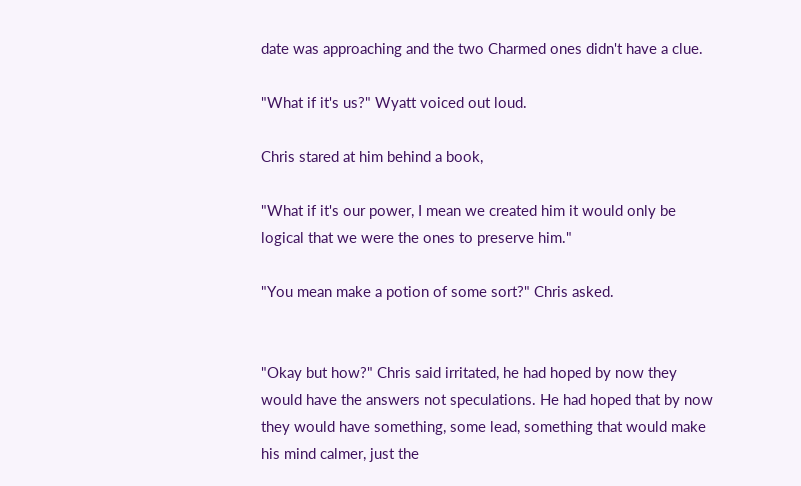date was approaching and the two Charmed ones didn't have a clue.

"What if it's us?" Wyatt voiced out loud.

Chris stared at him behind a book,

"What if it's our power, I mean we created him it would only be logical that we were the ones to preserve him."

"You mean make a potion of some sort?" Chris asked.


"Okay but how?" Chris said irritated, he had hoped by now they would have the answers not speculations. He had hoped that by now they would have something, some lead, something that would make his mind calmer, just the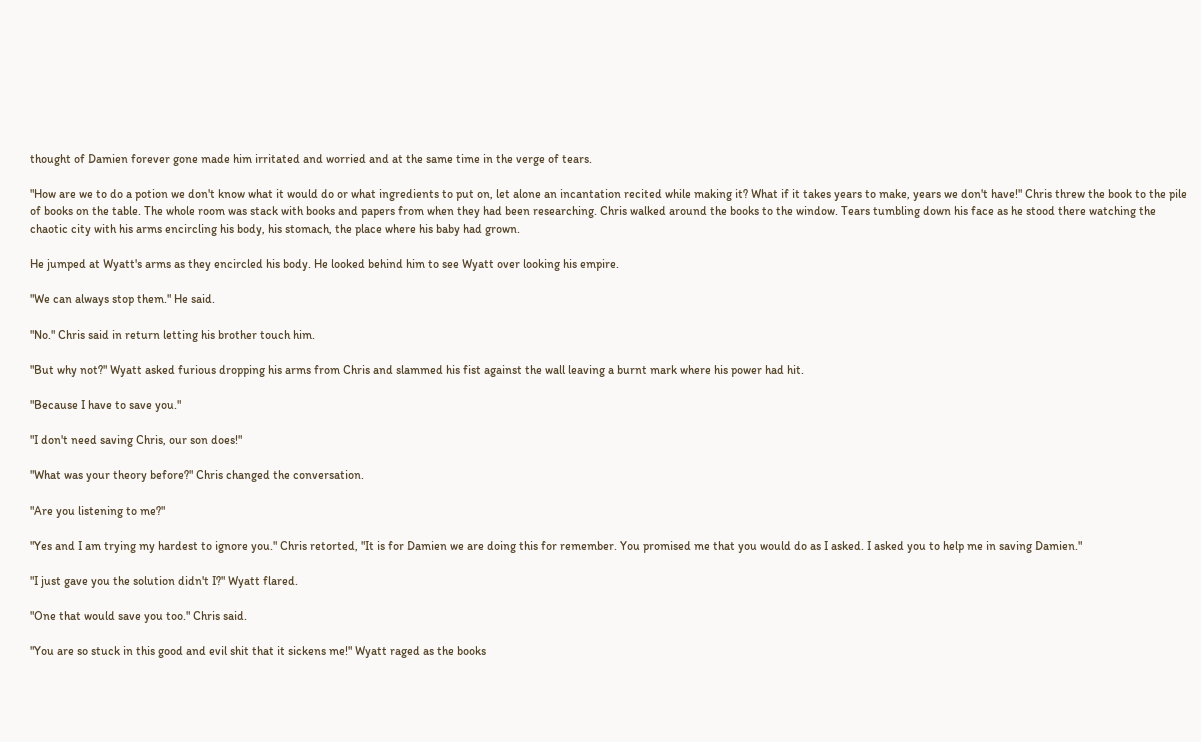thought of Damien forever gone made him irritated and worried and at the same time in the verge of tears.

"How are we to do a potion we don't know what it would do or what ingredients to put on, let alone an incantation recited while making it? What if it takes years to make, years we don't have!" Chris threw the book to the pile of books on the table. The whole room was stack with books and papers from when they had been researching. Chris walked around the books to the window. Tears tumbling down his face as he stood there watching the chaotic city with his arms encircling his body, his stomach, the place where his baby had grown.

He jumped at Wyatt's arms as they encircled his body. He looked behind him to see Wyatt over looking his empire.

"We can always stop them." He said.

"No." Chris said in return letting his brother touch him.

"But why not?" Wyatt asked furious dropping his arms from Chris and slammed his fist against the wall leaving a burnt mark where his power had hit.

"Because I have to save you."

"I don't need saving Chris, our son does!"

"What was your theory before?" Chris changed the conversation.

"Are you listening to me?"

"Yes and I am trying my hardest to ignore you." Chris retorted, "It is for Damien we are doing this for remember. You promised me that you would do as I asked. I asked you to help me in saving Damien."

"I just gave you the solution didn't I?" Wyatt flared.

"One that would save you too." Chris said.

"You are so stuck in this good and evil shit that it sickens me!" Wyatt raged as the books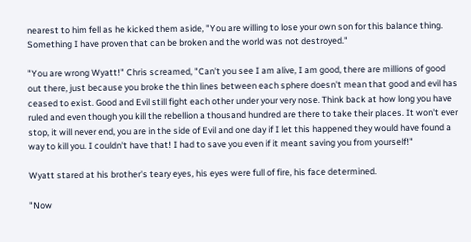nearest to him fell as he kicked them aside, "You are willing to lose your own son for this balance thing. Something I have proven that can be broken and the world was not destroyed."

"You are wrong Wyatt!" Chris screamed, "Can't you see I am alive, I am good, there are millions of good out there, just because you broke the thin lines between each sphere doesn't mean that good and evil has ceased to exist. Good and Evil still fight each other under your very nose. Think back at how long you have ruled and even though you kill the rebellion a thousand hundred are there to take their places. It won't ever stop, it will never end, you are in the side of Evil and one day if I let this happened they would have found a way to kill you. I couldn't have that! I had to save you even if it meant saving you from yourself!"

Wyatt stared at his brother's teary eyes, his eyes were full of fire, his face determined.

"Now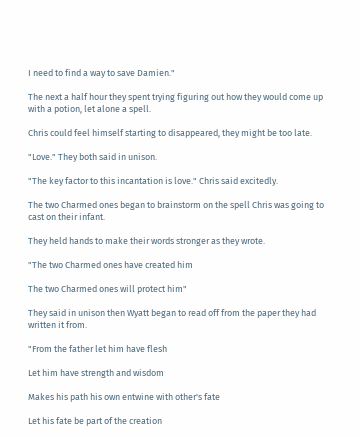I need to find a way to save Damien."

The next a half hour they spent trying figuring out how they would come up with a potion, let alone a spell.

Chris could feel himself starting to disappeared, they might be too late.

"Love." They both said in unison.

"The key factor to this incantation is love." Chris said excitedly.

The two Charmed ones began to brainstorm on the spell Chris was going to cast on their infant.

They held hands to make their words stronger as they wrote.

"The two Charmed ones have created him

The two Charmed ones will protect him"

They said in unison then Wyatt began to read off from the paper they had written it from.

"From the father let him have flesh

Let him have strength and wisdom

Makes his path his own entwine with other's fate

Let his fate be part of the creation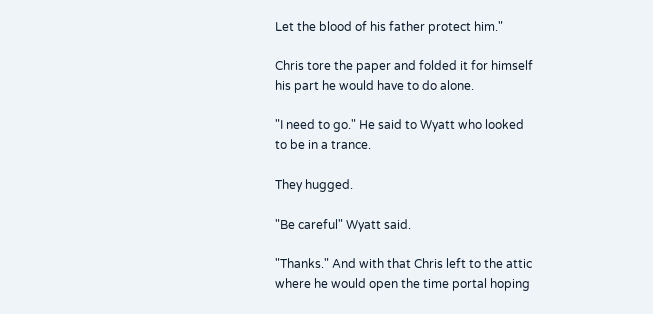Let the blood of his father protect him."

Chris tore the paper and folded it for himself his part he would have to do alone.

"I need to go." He said to Wyatt who looked to be in a trance.

They hugged.

"Be careful" Wyatt said.

"Thanks." And with that Chris left to the attic where he would open the time portal hoping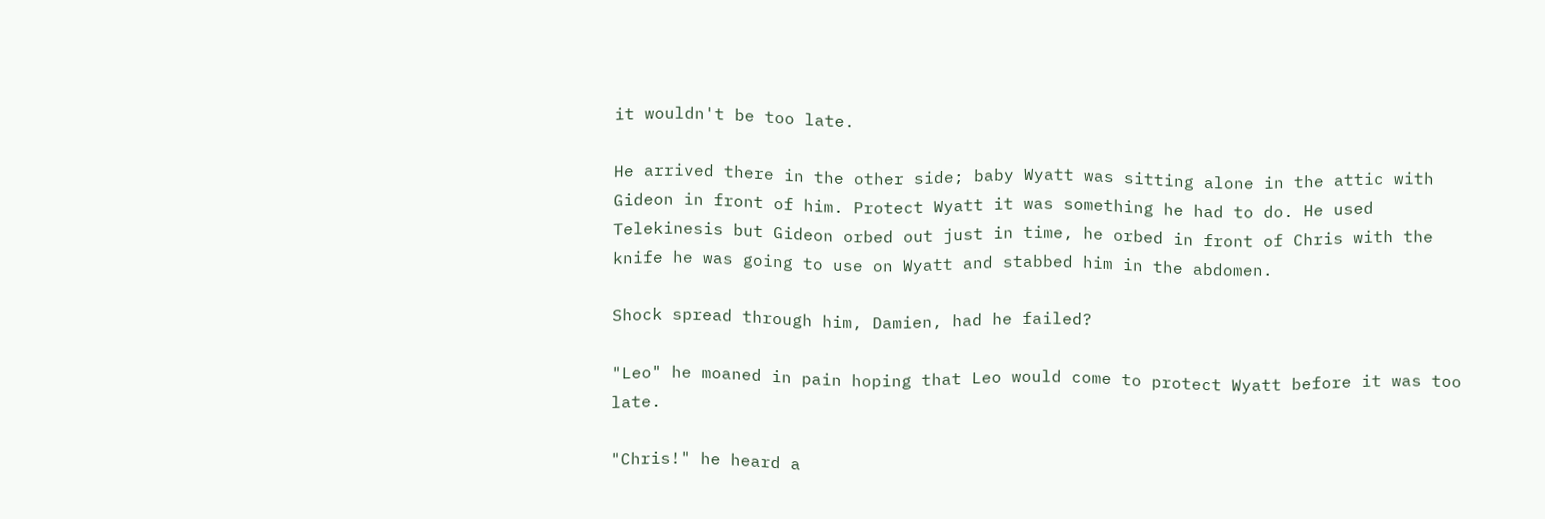it wouldn't be too late.

He arrived there in the other side; baby Wyatt was sitting alone in the attic with Gideon in front of him. Protect Wyatt it was something he had to do. He used Telekinesis but Gideon orbed out just in time, he orbed in front of Chris with the knife he was going to use on Wyatt and stabbed him in the abdomen.

Shock spread through him, Damien, had he failed?

"Leo" he moaned in pain hoping that Leo would come to protect Wyatt before it was too late.

"Chris!" he heard a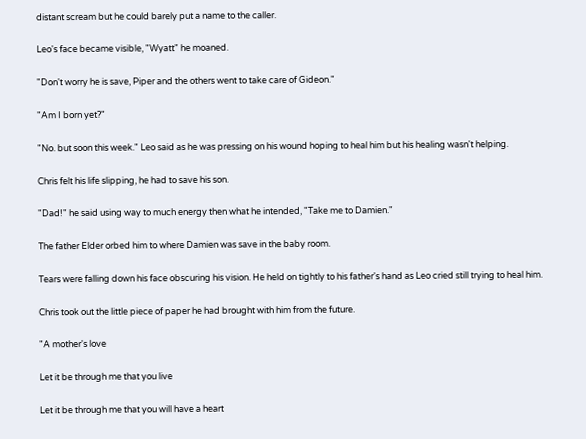distant scream but he could barely put a name to the caller.

Leo's face became visible, "Wyatt" he moaned.

"Don't worry he is save, Piper and the others went to take care of Gideon."

"Am I born yet?"

"No. but soon this week." Leo said as he was pressing on his wound hoping to heal him but his healing wasn't helping.

Chris felt his life slipping, he had to save his son.

"Dad!" he said using way to much energy then what he intended, "Take me to Damien."

The father Elder orbed him to where Damien was save in the baby room.

Tears were falling down his face obscuring his vision. He held on tightly to his father's hand as Leo cried still trying to heal him.

Chris took out the little piece of paper he had brought with him from the future.

"A mother's love

Let it be through me that you live

Let it be through me that you will have a heart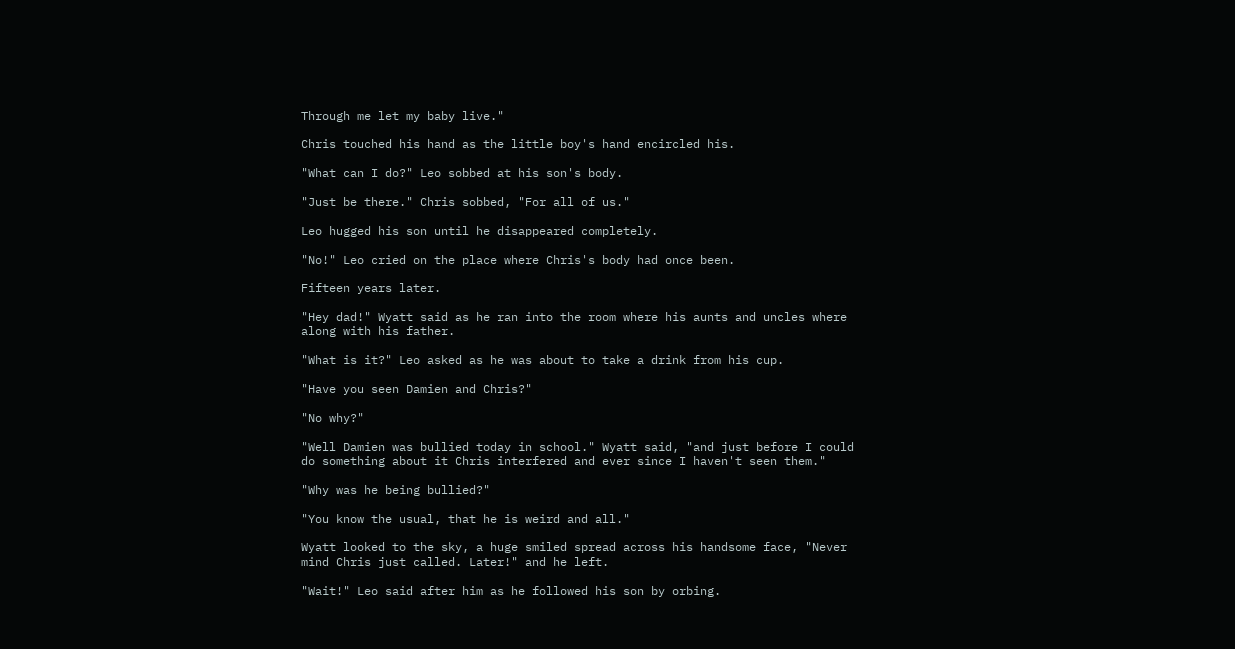Through me let my baby live."

Chris touched his hand as the little boy's hand encircled his.

"What can I do?" Leo sobbed at his son's body.

"Just be there." Chris sobbed, "For all of us."

Leo hugged his son until he disappeared completely.

"No!" Leo cried on the place where Chris's body had once been.

Fifteen years later.

"Hey dad!" Wyatt said as he ran into the room where his aunts and uncles where along with his father.

"What is it?" Leo asked as he was about to take a drink from his cup.

"Have you seen Damien and Chris?"

"No why?"

"Well Damien was bullied today in school." Wyatt said, "and just before I could do something about it Chris interfered and ever since I haven't seen them."

"Why was he being bullied?"

"You know the usual, that he is weird and all."

Wyatt looked to the sky, a huge smiled spread across his handsome face, "Never mind Chris just called. Later!" and he left.

"Wait!" Leo said after him as he followed his son by orbing.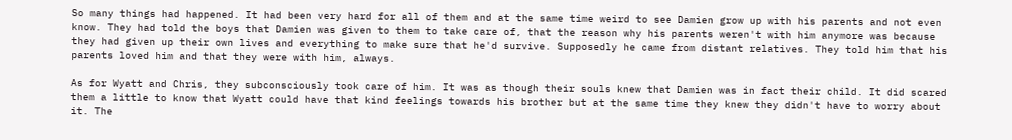So many things had happened. It had been very hard for all of them and at the same time weird to see Damien grow up with his parents and not even know. They had told the boys that Damien was given to them to take care of, that the reason why his parents weren't with him anymore was because they had given up their own lives and everything to make sure that he'd survive. Supposedly he came from distant relatives. They told him that his parents loved him and that they were with him, always.

As for Wyatt and Chris, they subconsciously took care of him. It was as though their souls knew that Damien was in fact their child. It did scared them a little to know that Wyatt could have that kind feelings towards his brother but at the same time they knew they didn't have to worry about it. The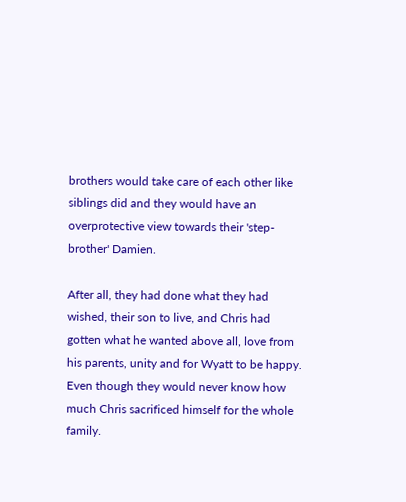brothers would take care of each other like siblings did and they would have an overprotective view towards their 'step-brother' Damien.

After all, they had done what they had wished, their son to live, and Chris had gotten what he wanted above all, love from his parents, unity and for Wyatt to be happy. Even though they would never know how much Chris sacrificed himself for the whole family.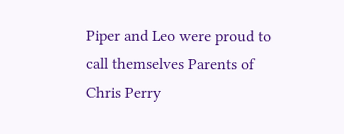Piper and Leo were proud to call themselves Parents of Chris Perry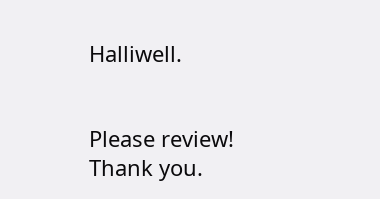Halliwell.


Please review! Thank you.